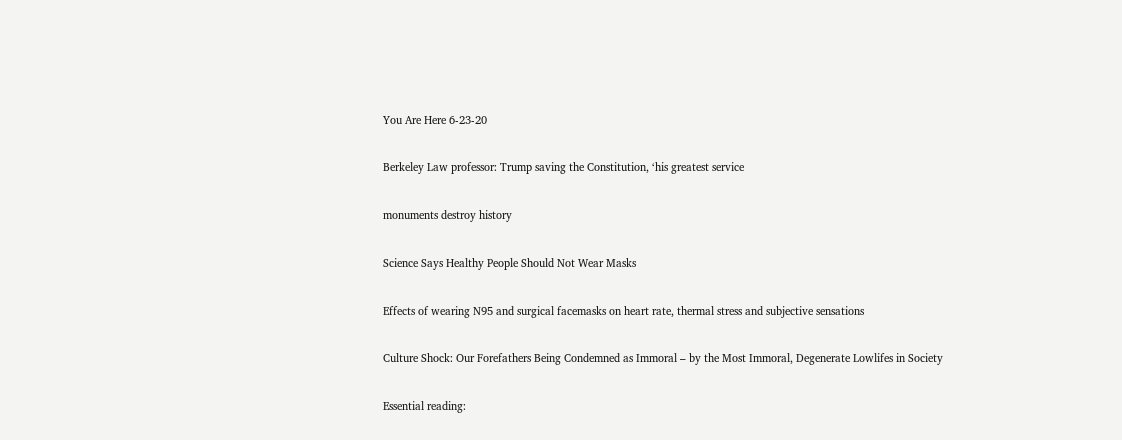You Are Here 6-23-20

Berkeley Law professor: Trump saving the Constitution, ‘his greatest service

monuments destroy history

Science Says Healthy People Should Not Wear Masks

Effects of wearing N95 and surgical facemasks on heart rate, thermal stress and subjective sensations

Culture Shock: Our Forefathers Being Condemned as Immoral – by the Most Immoral, Degenerate Lowlifes in Society

Essential reading: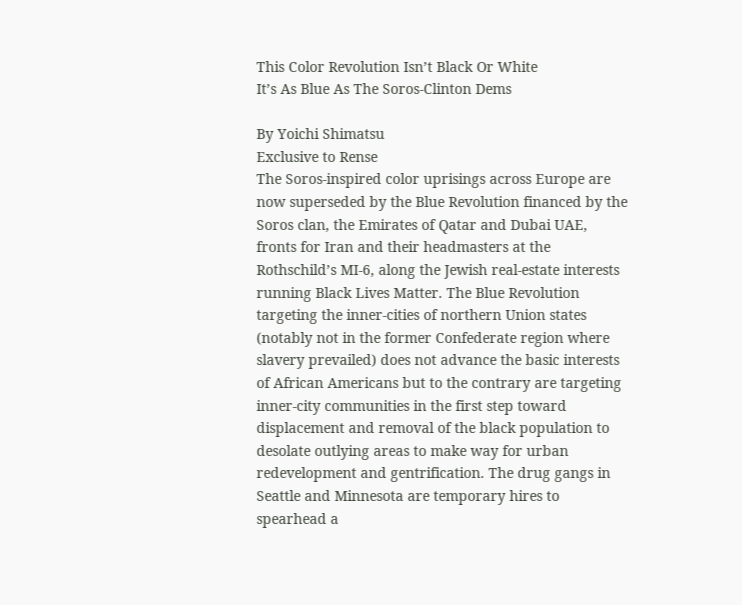This Color Revolution Isn’t Black Or White
It’s As Blue As The Soros-Clinton Dems

By Yoichi Shimatsu
Exclusive to Rense
The Soros-inspired color uprisings across Europe are now superseded by the Blue Revolution financed by the Soros clan, the Emirates of Qatar and Dubai UAE, fronts for Iran and their headmasters at the Rothschild’s MI-6, along the Jewish real-estate interests running Black Lives Matter. The Blue Revolution targeting the inner-cities of northern Union states (notably not in the former Confederate region where slavery prevailed) does not advance the basic interests of African Americans but to the contrary are targeting inner-city communities in the first step toward displacement and removal of the black population to desolate outlying areas to make way for urban redevelopment and gentrification. The drug gangs in Seattle and Minnesota are temporary hires to spearhead a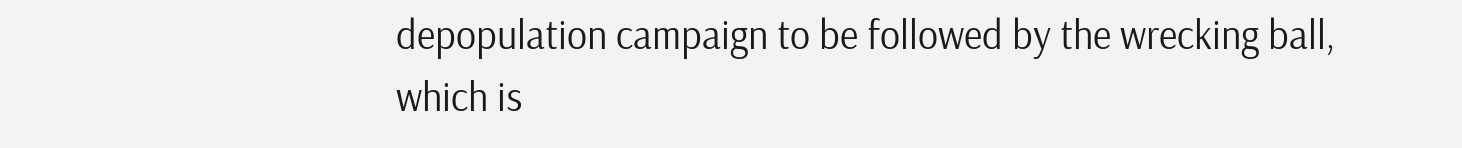depopulation campaign to be followed by the wrecking ball, which is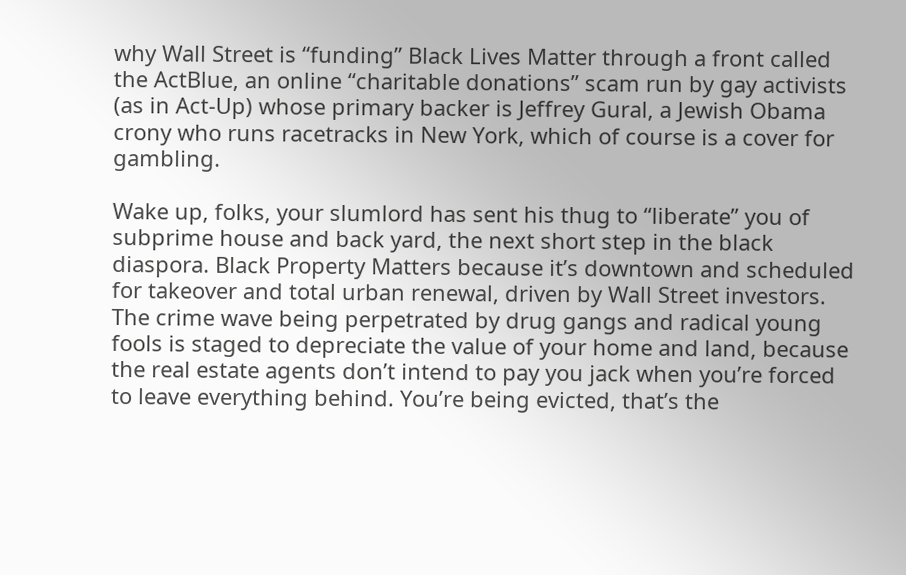why Wall Street is “funding” Black Lives Matter through a front called the ActBlue, an online “charitable donations” scam run by gay activists (as in Act-Up) whose primary backer is Jeffrey Gural, a Jewish Obama crony who runs racetracks in New York, which of course is a cover for gambling.

Wake up, folks, your slumlord has sent his thug to “liberate” you of subprime house and back yard, the next short step in the black diaspora. Black Property Matters because it’s downtown and scheduled for takeover and total urban renewal, driven by Wall Street investors. The crime wave being perpetrated by drug gangs and radical young fools is staged to depreciate the value of your home and land, because the real estate agents don’t intend to pay you jack when you’re forced to leave everything behind. You’re being evicted, that’s the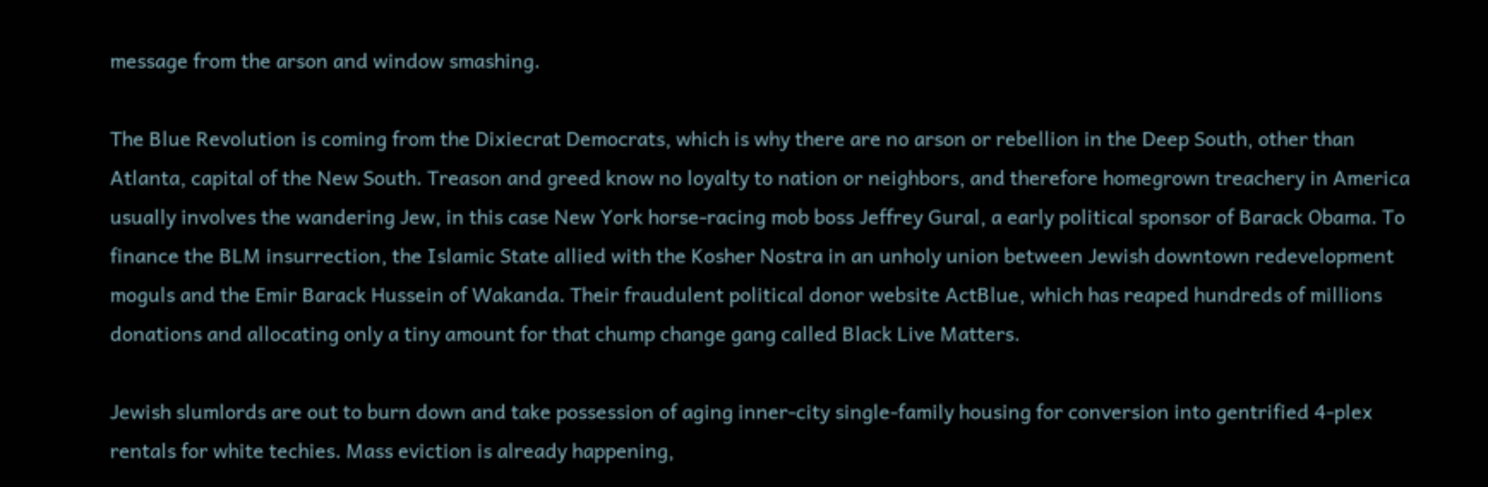message from the arson and window smashing.

The Blue Revolution is coming from the Dixiecrat Democrats, which is why there are no arson or rebellion in the Deep South, other than Atlanta, capital of the New South. Treason and greed know no loyalty to nation or neighbors, and therefore homegrown treachery in America usually involves the wandering Jew, in this case New York horse-racing mob boss Jeffrey Gural, a early political sponsor of Barack Obama. To finance the BLM insurrection, the Islamic State allied with the Kosher Nostra in an unholy union between Jewish downtown redevelopment moguls and the Emir Barack Hussein of Wakanda. Their fraudulent political donor website ActBlue, which has reaped hundreds of millions donations and allocating only a tiny amount for that chump change gang called Black Live Matters.

Jewish slumlords are out to burn down and take possession of aging inner-city single-family housing for conversion into gentrified 4-plex rentals for white techies. Mass eviction is already happening,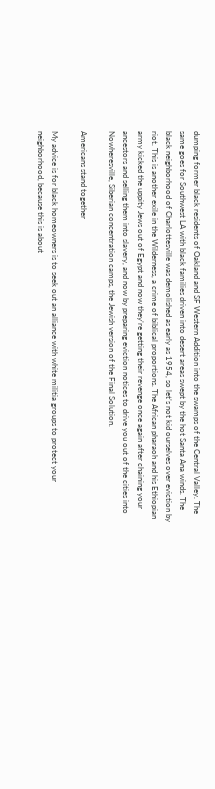dumping former black residents of Oakland and SF Western Addition into the swamps of the Central Valley. The same goes for Southwest LA with black families driven into desert areas swept by the hot Santa Ana winds. The black neighborhood of Charlottesville was demolished as early as 1954, so let’s not kid ourselves over eviction by riot. This is another exile in the Wilderness, a crime of biblical proportions. The African pharaoh and his Ethiopian army kicked the uppity Jews out of Egypt and now they’re getting their revenge once again after chaining your ancestors and selling them into slavery, and now by preparing eviction notices to drive you out of the cities into Nowheresville, Siberian concentration camps, the Jewish version of the Final Solution.

Americans stand together

My advice is for black homeowners is to seek out an alliance with white militia groups to protect your neighborhood, because this is about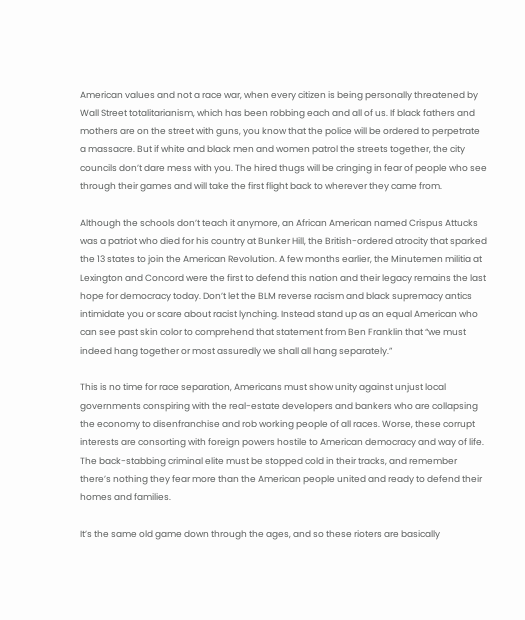American values and not a race war, when every citizen is being personally threatened by Wall Street totalitarianism, which has been robbing each and all of us. If black fathers and mothers are on the street with guns, you know that the police will be ordered to perpetrate a massacre. But if white and black men and women patrol the streets together, the city councils don’t dare mess with you. The hired thugs will be cringing in fear of people who see through their games and will take the first flight back to wherever they came from.

Although the schools don’t teach it anymore, an African American named Crispus Attucks was a patriot who died for his country at Bunker Hill, the British-ordered atrocity that sparked the 13 states to join the American Revolution. A few months earlier, the Minutemen militia at Lexington and Concord were the first to defend this nation and their legacy remains the last hope for democracy today. Don’t let the BLM reverse racism and black supremacy antics intimidate you or scare about racist lynching. Instead stand up as an equal American who can see past skin color to comprehend that statement from Ben Franklin that “we must indeed hang together or most assuredly we shall all hang separately.”

This is no time for race separation, Americans must show unity against unjust local governments conspiring with the real-estate developers and bankers who are collapsing the economy to disenfranchise and rob working people of all races. Worse, these corrupt interests are consorting with foreign powers hostile to American democracy and way of life. The back-stabbing criminal elite must be stopped cold in their tracks, and remember there’s nothing they fear more than the American people united and ready to defend their homes and families.

It’s the same old game down through the ages, and so these rioters are basically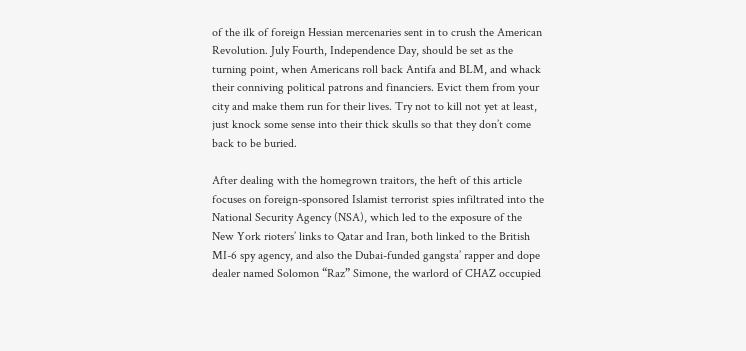of the ilk of foreign Hessian mercenaries sent in to crush the American Revolution. July Fourth, Independence Day, should be set as the turning point, when Americans roll back Antifa and BLM, and whack their conniving political patrons and financiers. Evict them from your city and make them run for their lives. Try not to kill not yet at least, just knock some sense into their thick skulls so that they don’t come back to be buried.

After dealing with the homegrown traitors, the heft of this article focuses on foreign-sponsored Islamist terrorist spies infiltrated into the National Security Agency (NSA), which led to the exposure of the New York rioters’ links to Qatar and Iran, both linked to the British MI-6 spy agency, and also the Dubai-funded gangsta’ rapper and dope dealer named Solomon “Raz” Simone, the warlord of CHAZ occupied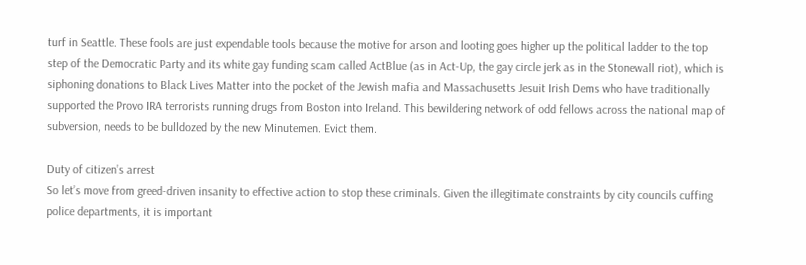turf in Seattle. These fools are just expendable tools because the motive for arson and looting goes higher up the political ladder to the top step of the Democratic Party and its white gay funding scam called ActBlue (as in Act-Up, the gay circle jerk as in the Stonewall riot), which is siphoning donations to Black Lives Matter into the pocket of the Jewish mafia and Massachusetts Jesuit Irish Dems who have traditionally supported the Provo IRA terrorists running drugs from Boston into Ireland. This bewildering network of odd fellows across the national map of subversion, needs to be bulldozed by the new Minutemen. Evict them.

Duty of citizen’s arrest
So let’s move from greed-driven insanity to effective action to stop these criminals. Given the illegitimate constraints by city councils cuffing police departments, it is important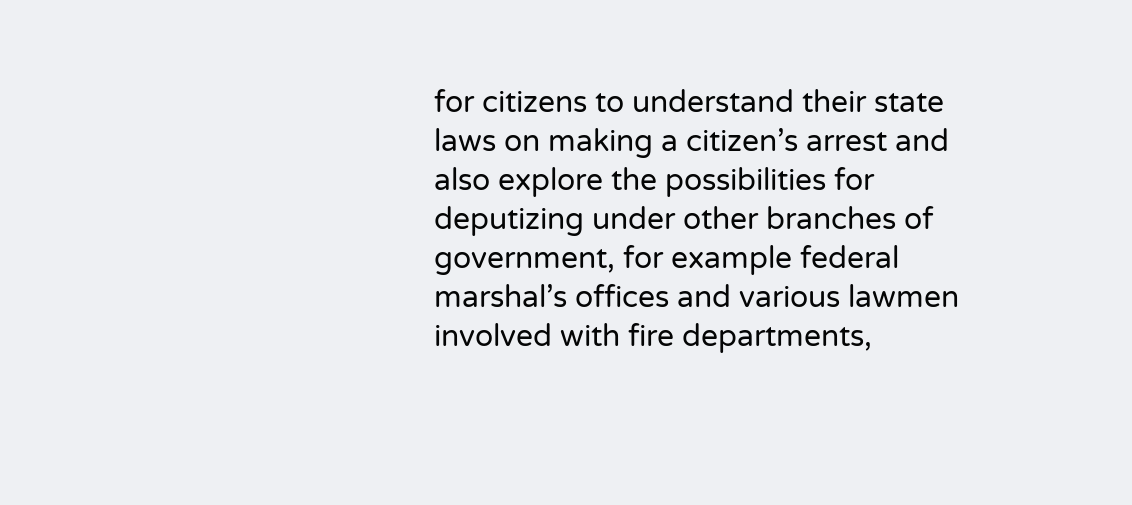for citizens to understand their state laws on making a citizen’s arrest and also explore the possibilities for deputizing under other branches of government, for example federal marshal’s offices and various lawmen involved with fire departments,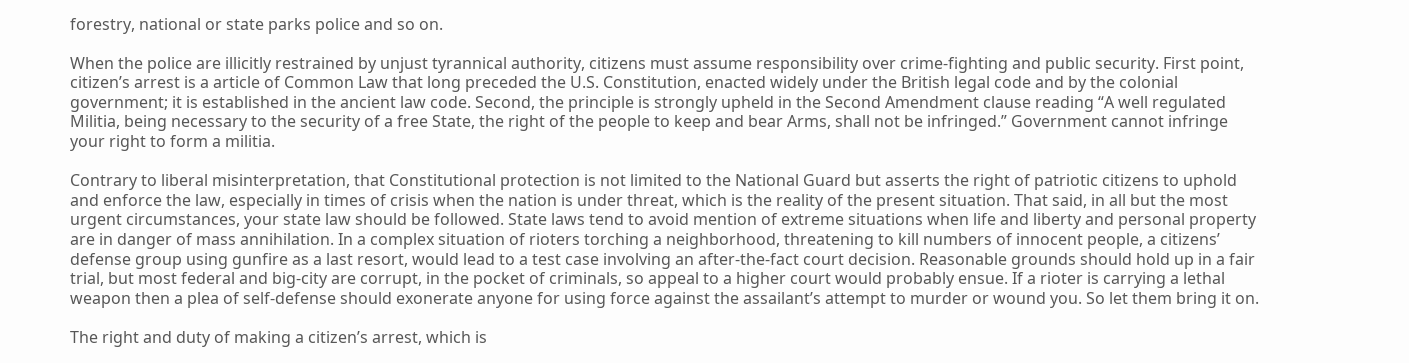forestry, national or state parks police and so on.

When the police are illicitly restrained by unjust tyrannical authority, citizens must assume responsibility over crime-fighting and public security. First point, citizen’s arrest is a article of Common Law that long preceded the U.S. Constitution, enacted widely under the British legal code and by the colonial government; it is established in the ancient law code. Second, the principle is strongly upheld in the Second Amendment clause reading “A well regulated Militia, being necessary to the security of a free State, the right of the people to keep and bear Arms, shall not be infringed.” Government cannot infringe your right to form a militia.

Contrary to liberal misinterpretation, that Constitutional protection is not limited to the National Guard but asserts the right of patriotic citizens to uphold and enforce the law, especially in times of crisis when the nation is under threat, which is the reality of the present situation. That said, in all but the most urgent circumstances, your state law should be followed. State laws tend to avoid mention of extreme situations when life and liberty and personal property are in danger of mass annihilation. In a complex situation of rioters torching a neighborhood, threatening to kill numbers of innocent people, a citizens’ defense group using gunfire as a last resort, would lead to a test case involving an after-the-fact court decision. Reasonable grounds should hold up in a fair trial, but most federal and big-city are corrupt, in the pocket of criminals, so appeal to a higher court would probably ensue. If a rioter is carrying a lethal weapon then a plea of self-defense should exonerate anyone for using force against the assailant’s attempt to murder or wound you. So let them bring it on.

The right and duty of making a citizen’s arrest, which is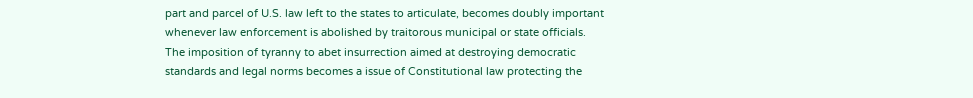part and parcel of U.S. law left to the states to articulate, becomes doubly important whenever law enforcement is abolished by traitorous municipal or state officials. The imposition of tyranny to abet insurrection aimed at destroying democratic standards and legal norms becomes a issue of Constitutional law protecting the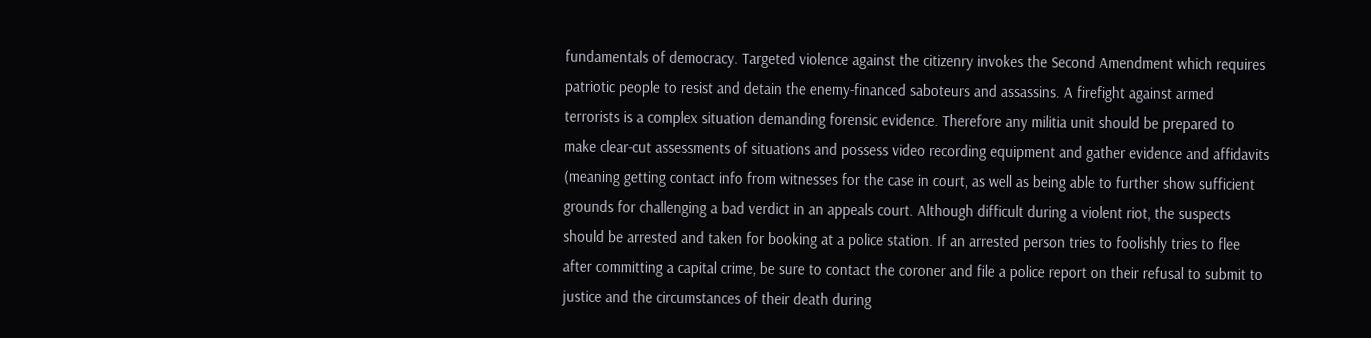fundamentals of democracy. Targeted violence against the citizenry invokes the Second Amendment which requires patriotic people to resist and detain the enemy-financed saboteurs and assassins. A firefight against armed terrorists is a complex situation demanding forensic evidence. Therefore any militia unit should be prepared to make clear-cut assessments of situations and possess video recording equipment and gather evidence and affidavits (meaning getting contact info from witnesses for the case in court, as well as being able to further show sufficient grounds for challenging a bad verdict in an appeals court. Although difficult during a violent riot, the suspects should be arrested and taken for booking at a police station. If an arrested person tries to foolishly tries to flee after committing a capital crime, be sure to contact the coroner and file a police report on their refusal to submit to justice and the circumstances of their death during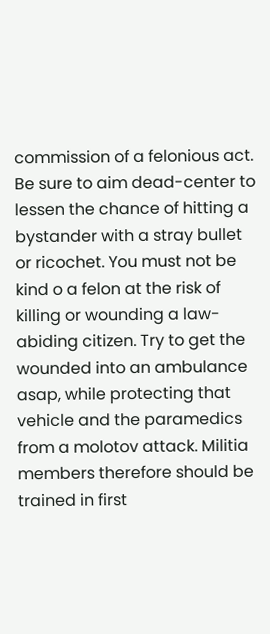commission of a felonious act. Be sure to aim dead-center to lessen the chance of hitting a bystander with a stray bullet or ricochet. You must not be kind o a felon at the risk of killing or wounding a law-abiding citizen. Try to get the wounded into an ambulance asap, while protecting that vehicle and the paramedics from a molotov attack. Militia members therefore should be trained in first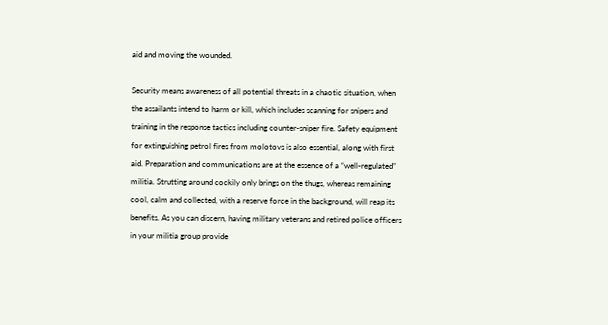aid and moving the wounded.

Security means awareness of all potential threats in a chaotic situation, when the assailants intend to harm or kill, which includes scanning for snipers and training in the response tactics including counter-sniper fire. Safety equipment for extinguishing petrol fires from molotovs is also essential, along with first aid. Preparation and communications are at the essence of a “well-regulated” militia. Strutting around cockily only brings on the thugs, whereas remaining cool, calm and collected, with a reserve force in the background, will reap its benefits. As you can discern, having military veterans and retired police officers in your militia group provide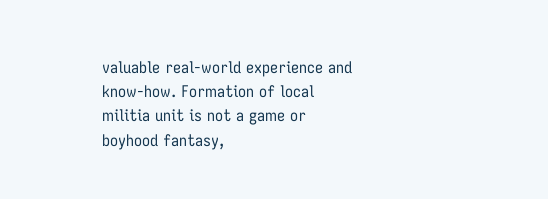valuable real-world experience and know-how. Formation of local militia unit is not a game or boyhood fantasy,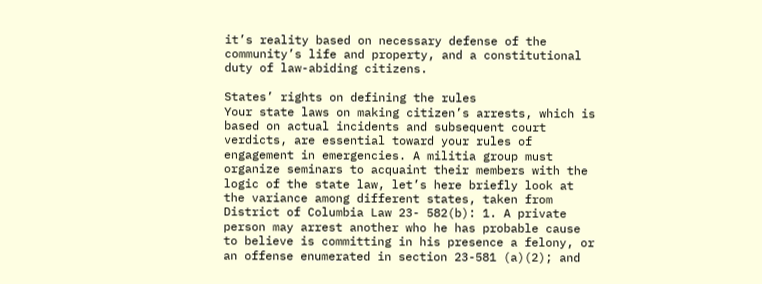it’s reality based on necessary defense of the community’s life and property, and a constitutional duty of law-abiding citizens.

States’ rights on defining the rules
Your state laws on making citizen’s arrests, which is based on actual incidents and subsequent court verdicts, are essential toward your rules of engagement in emergencies. A militia group must organize seminars to acquaint their members with the logic of the state law, let’s here briefly look at the variance among different states, taken from District of Columbia Law 23- 582(b): 1. A private person may arrest another who he has probable cause to believe is committing in his presence a felony, or an offense enumerated in section 23-581 (a)(2); and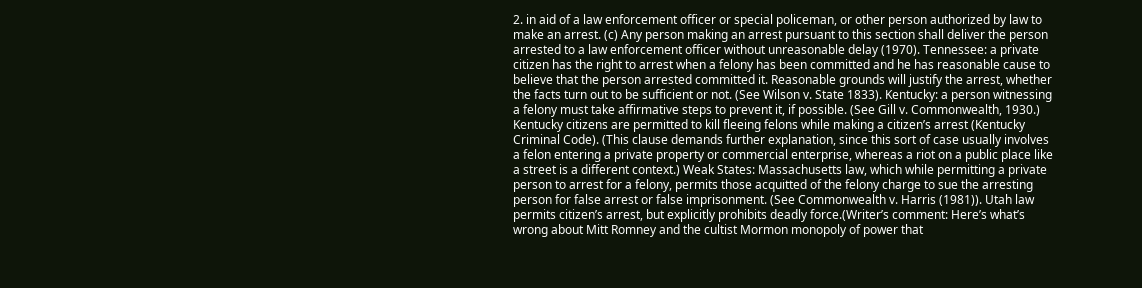2. in aid of a law enforcement officer or special policeman, or other person authorized by law to make an arrest. (c) Any person making an arrest pursuant to this section shall deliver the person arrested to a law enforcement officer without unreasonable delay (1970). Tennessee: a private citizen has the right to arrest when a felony has been committed and he has reasonable cause to believe that the person arrested committed it. Reasonable grounds will justify the arrest, whether the facts turn out to be sufficient or not. (See Wilson v. State 1833). Kentucky: a person witnessing a felony must take affirmative steps to prevent it, if possible. (See Gill v. Commonwealth, 1930.) Kentucky citizens are permitted to kill fleeing felons while making a citizen’s arrest (Kentucky Criminal Code). (This clause demands further explanation, since this sort of case usually involves a felon entering a private property or commercial enterprise, whereas a riot on a public place like a street is a different context.) Weak States: Massachusetts law, which while permitting a private person to arrest for a felony, permits those acquitted of the felony charge to sue the arresting person for false arrest or false imprisonment. (See Commonwealth v. Harris (1981)). Utah law permits citizen’s arrest, but explicitly prohibits deadly force.(Writer’s comment: Here’s what’s wrong about Mitt Romney and the cultist Mormon monopoly of power that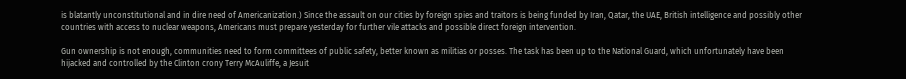is blatantly unconstitutional and in dire need of Americanization.) Since the assault on our cities by foreign spies and traitors is being funded by Iran, Qatar, the UAE, British intelligence and possibly other countries with access to nuclear weapons, Americans must prepare yesterday for further vile attacks and possible direct foreign intervention.

Gun ownership is not enough, communities need to form committees of public safety, better known as militias or posses. The task has been up to the National Guard, which unfortunately have been hijacked and controlled by the Clinton crony Terry McAuliffe, a Jesuit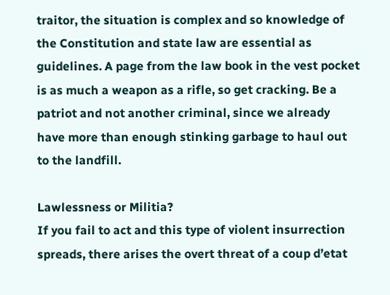traitor, the situation is complex and so knowledge of the Constitution and state law are essential as guidelines. A page from the law book in the vest pocket is as much a weapon as a rifle, so get cracking. Be a patriot and not another criminal, since we already have more than enough stinking garbage to haul out to the landfill.

Lawlessness or Militia?
If you fail to act and this type of violent insurrection spreads, there arises the overt threat of a coup d’etat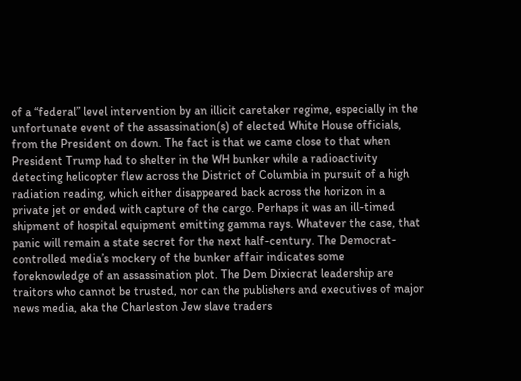of a “federal” level intervention by an illicit caretaker regime, especially in the unfortunate event of the assassination(s) of elected White House officials, from the President on down. The fact is that we came close to that when President Trump had to shelter in the WH bunker while a radioactivity detecting helicopter flew across the District of Columbia in pursuit of a high radiation reading, which either disappeared back across the horizon in a private jet or ended with capture of the cargo. Perhaps it was an ill-timed shipment of hospital equipment emitting gamma rays. Whatever the case, that panic will remain a state secret for the next half-century. The Democrat-controlled media’s mockery of the bunker affair indicates some foreknowledge of an assassination plot. The Dem Dixiecrat leadership are traitors who cannot be trusted, nor can the publishers and executives of major news media, aka the Charleston Jew slave traders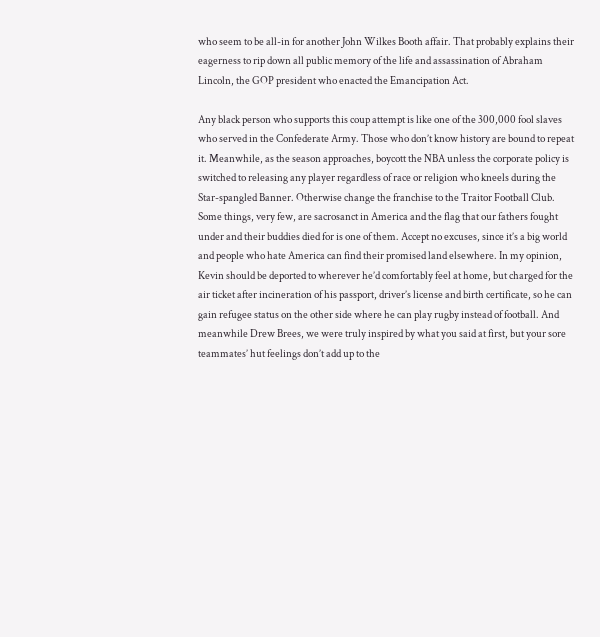who seem to be all-in for another John Wilkes Booth affair. That probably explains their eagerness to rip down all public memory of the life and assassination of Abraham Lincoln, the GOP president who enacted the Emancipation Act.

Any black person who supports this coup attempt is like one of the 300,000 fool slaves who served in the Confederate Army. Those who don’t know history are bound to repeat it. Meanwhile, as the season approaches, boycott the NBA unless the corporate policy is switched to releasing any player regardless of race or religion who kneels during the Star-spangled Banner. Otherwise change the franchise to the Traitor Football Club. Some things, very few, are sacrosanct in America and the flag that our fathers fought under and their buddies died for is one of them. Accept no excuses, since it’s a big world and people who hate America can find their promised land elsewhere. In my opinion, Kevin should be deported to wherever he’d comfortably feel at home, but charged for the air ticket after incineration of his passport, driver’s license and birth certificate, so he can gain refugee status on the other side where he can play rugby instead of football. And meanwhile Drew Brees, we were truly inspired by what you said at first, but your sore teammates’ hut feelings don’t add up to the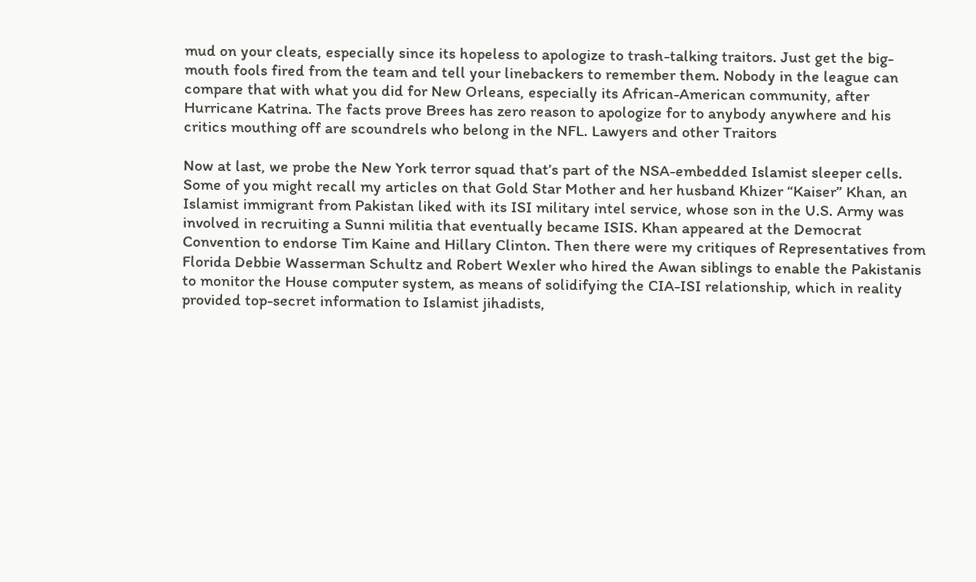mud on your cleats, especially since its hopeless to apologize to trash-talking traitors. Just get the big-mouth fools fired from the team and tell your linebackers to remember them. Nobody in the league can compare that with what you did for New Orleans, especially its African-American community, after Hurricane Katrina. The facts prove Brees has zero reason to apologize for to anybody anywhere and his critics mouthing off are scoundrels who belong in the NFL. Lawyers and other Traitors

Now at last, we probe the New York terror squad that’s part of the NSA-embedded Islamist sleeper cells. Some of you might recall my articles on that Gold Star Mother and her husband Khizer “Kaiser” Khan, an Islamist immigrant from Pakistan liked with its ISI military intel service, whose son in the U.S. Army was involved in recruiting a Sunni militia that eventually became ISIS. Khan appeared at the Democrat Convention to endorse Tim Kaine and Hillary Clinton. Then there were my critiques of Representatives from Florida Debbie Wasserman Schultz and Robert Wexler who hired the Awan siblings to enable the Pakistanis to monitor the House computer system, as means of solidifying the CIA-ISI relationship, which in reality provided top-secret information to Islamist jihadists,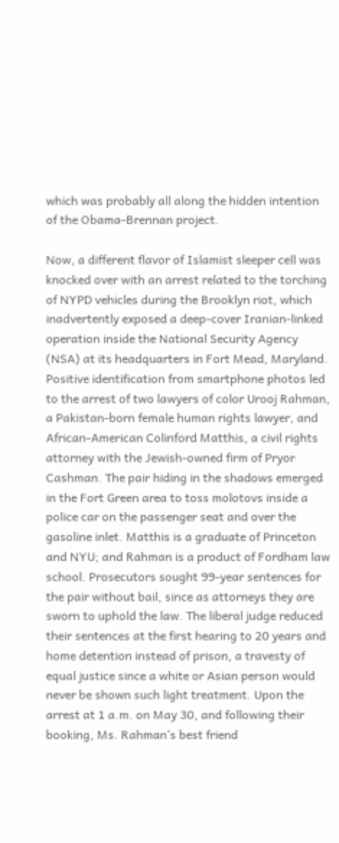which was probably all along the hidden intention of the Obama-Brennan project.

Now, a different flavor of Islamist sleeper cell was knocked over with an arrest related to the torching of NYPD vehicles during the Brooklyn riot, which inadvertently exposed a deep-cover Iranian-linked operation inside the National Security Agency (NSA) at its headquarters in Fort Mead, Maryland. Positive identification from smartphone photos led to the arrest of two lawyers of color Urooj Rahman, a Pakistan-born female human rights lawyer, and African-American Colinford Matthis, a civil rights attorney with the Jewish-owned firm of Pryor Cashman. The pair hiding in the shadows emerged in the Fort Green area to toss molotovs inside a police car on the passenger seat and over the gasoline inlet. Matthis is a graduate of Princeton and NYU; and Rahman is a product of Fordham law school. Prosecutors sought 99-year sentences for the pair without bail, since as attorneys they are sworn to uphold the law. The liberal judge reduced their sentences at the first hearing to 20 years and home detention instead of prison, a travesty of equal justice since a white or Asian person would never be shown such light treatment. Upon the arrest at 1 a.m. on May 30, and following their booking, Ms. Rahman’s best friend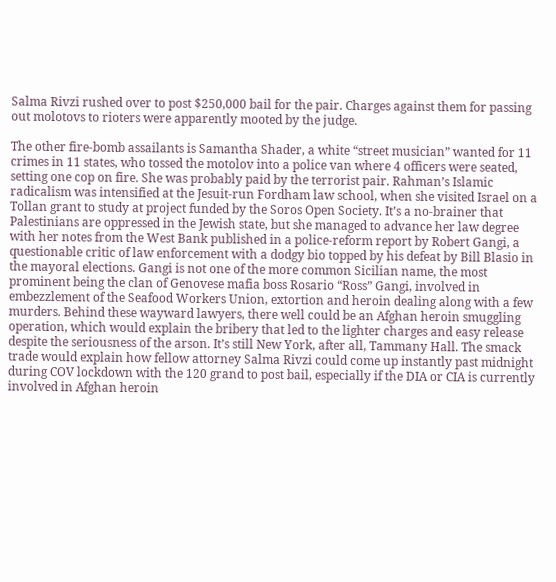Salma Rivzi rushed over to post $250,000 bail for the pair. Charges against them for passing out molotovs to rioters were apparently mooted by the judge.

The other fire-bomb assailants is Samantha Shader, a white “street musician” wanted for 11 crimes in 11 states, who tossed the motolov into a police van where 4 officers were seated, setting one cop on fire. She was probably paid by the terrorist pair. Rahman’s Islamic radicalism was intensified at the Jesuit-run Fordham law school, when she visited Israel on a Tollan grant to study at project funded by the Soros Open Society. It’s a no-brainer that Palestinians are oppressed in the Jewish state, but she managed to advance her law degree with her notes from the West Bank published in a police-reform report by Robert Gangi, a questionable critic of law enforcement with a dodgy bio topped by his defeat by Bill Blasio in the mayoral elections. Gangi is not one of the more common Sicilian name, the most prominent being the clan of Genovese mafia boss Rosario “Ross” Gangi, involved in embezzlement of the Seafood Workers Union, extortion and heroin dealing along with a few murders. Behind these wayward lawyers, there well could be an Afghan heroin smuggling operation, which would explain the bribery that led to the lighter charges and easy release despite the seriousness of the arson. It’s still New York, after all, Tammany Hall. The smack trade would explain how fellow attorney Salma Rivzi could come up instantly past midnight during COV lockdown with the 120 grand to post bail, especially if the DIA or CIA is currently involved in Afghan heroin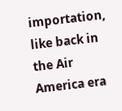importation, like back in the Air America era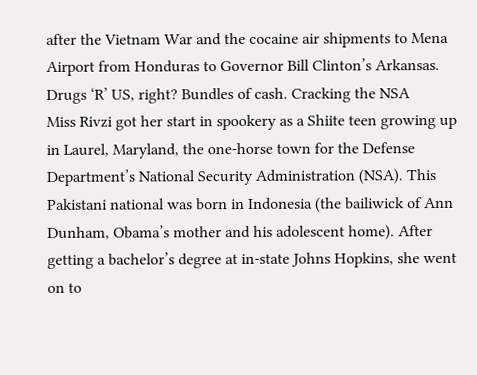after the Vietnam War and the cocaine air shipments to Mena Airport from Honduras to Governor Bill Clinton’s Arkansas. Drugs ‘R’ US, right? Bundles of cash. Cracking the NSA
Miss Rivzi got her start in spookery as a Shiite teen growing up in Laurel, Maryland, the one-horse town for the Defense Department’s National Security Administration (NSA). This Pakistani national was born in Indonesia (the bailiwick of Ann Dunham, Obama’s mother and his adolescent home). After getting a bachelor’s degree at in-state Johns Hopkins, she went on to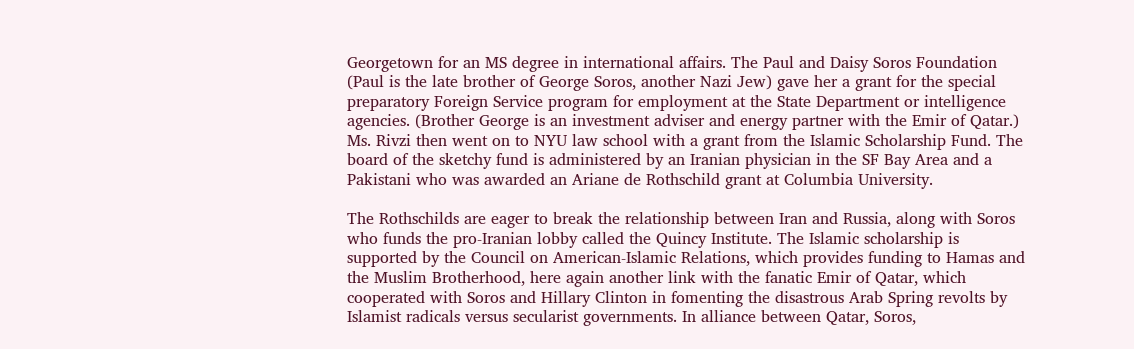Georgetown for an MS degree in international affairs. The Paul and Daisy Soros Foundation (Paul is the late brother of George Soros, another Nazi Jew) gave her a grant for the special preparatory Foreign Service program for employment at the State Department or intelligence agencies. (Brother George is an investment adviser and energy partner with the Emir of Qatar.) Ms. Rivzi then went on to NYU law school with a grant from the Islamic Scholarship Fund. The board of the sketchy fund is administered by an Iranian physician in the SF Bay Area and a Pakistani who was awarded an Ariane de Rothschild grant at Columbia University.

The Rothschilds are eager to break the relationship between Iran and Russia, along with Soros who funds the pro-Iranian lobby called the Quincy Institute. The Islamic scholarship is supported by the Council on American-Islamic Relations, which provides funding to Hamas and the Muslim Brotherhood, here again another link with the fanatic Emir of Qatar, which cooperated with Soros and Hillary Clinton in fomenting the disastrous Arab Spring revolts by Islamist radicals versus secularist governments. In alliance between Qatar, Soros,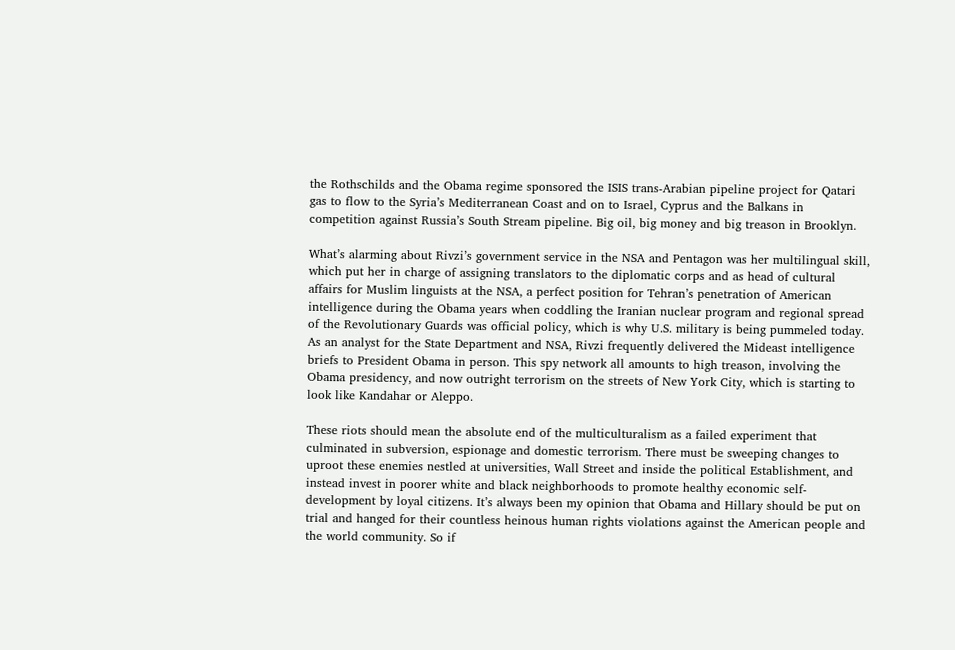the Rothschilds and the Obama regime sponsored the ISIS trans-Arabian pipeline project for Qatari gas to flow to the Syria’s Mediterranean Coast and on to Israel, Cyprus and the Balkans in competition against Russia’s South Stream pipeline. Big oil, big money and big treason in Brooklyn.

What’s alarming about Rivzi’s government service in the NSA and Pentagon was her multilingual skill, which put her in charge of assigning translators to the diplomatic corps and as head of cultural affairs for Muslim linguists at the NSA, a perfect position for Tehran’s penetration of American intelligence during the Obama years when coddling the Iranian nuclear program and regional spread of the Revolutionary Guards was official policy, which is why U.S. military is being pummeled today. As an analyst for the State Department and NSA, Rivzi frequently delivered the Mideast intelligence briefs to President Obama in person. This spy network all amounts to high treason, involving the Obama presidency, and now outright terrorism on the streets of New York City, which is starting to look like Kandahar or Aleppo.

These riots should mean the absolute end of the multiculturalism as a failed experiment that culminated in subversion, espionage and domestic terrorism. There must be sweeping changes to uproot these enemies nestled at universities, Wall Street and inside the political Establishment, and instead invest in poorer white and black neighborhoods to promote healthy economic self-development by loyal citizens. It’s always been my opinion that Obama and Hillary should be put on trial and hanged for their countless heinous human rights violations against the American people and the world community. So if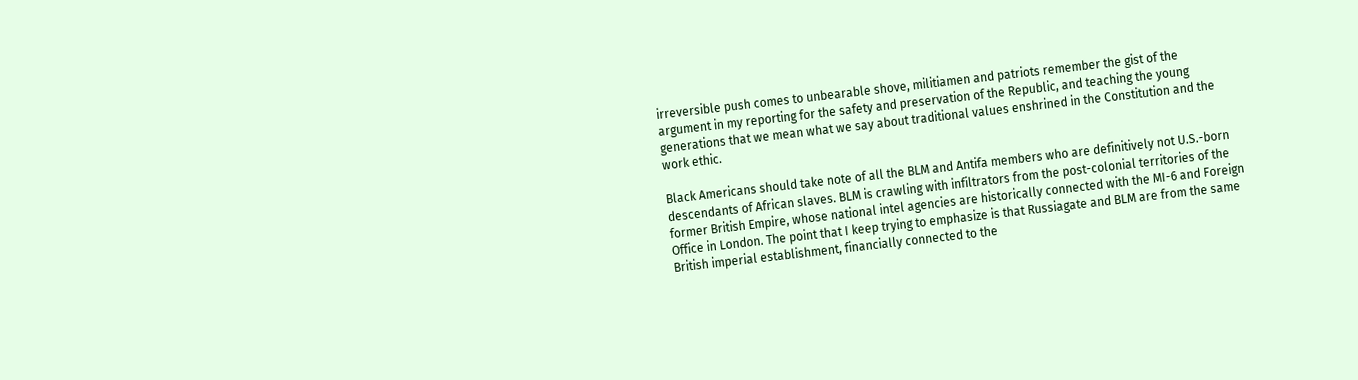irreversible push comes to unbearable shove, militiamen and patriots remember the gist of the argument in my reporting for the safety and preservation of the Republic, and teaching the young generations that we mean what we say about traditional values enshrined in the Constitution and the work ethic.

Black Americans should take note of all the BLM and Antifa members who are definitively not U.S.-born descendants of African slaves. BLM is crawling with infiltrators from the post-colonial territories of the former British Empire, whose national intel agencies are historically connected with the MI-6 and Foreign Office in London. The point that I keep trying to emphasize is that Russiagate and BLM are from the same British imperial establishment, financially connected to the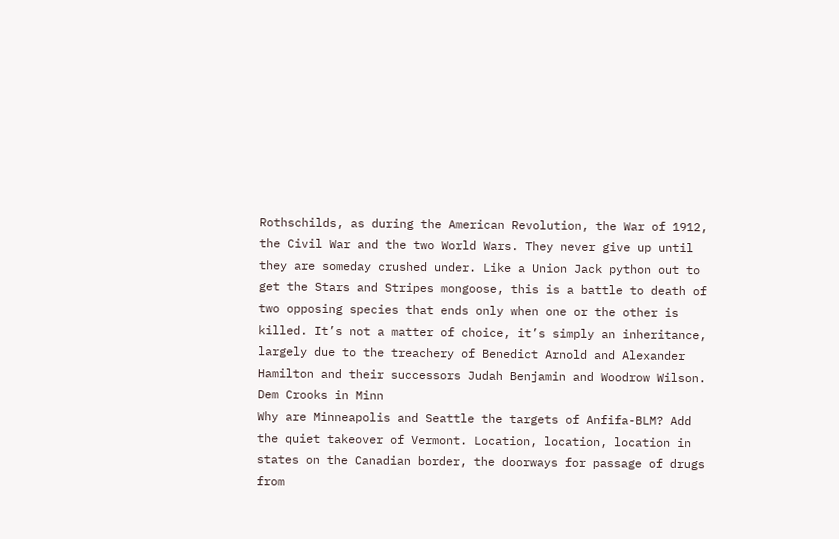Rothschilds, as during the American Revolution, the War of 1912, the Civil War and the two World Wars. They never give up until they are someday crushed under. Like a Union Jack python out to get the Stars and Stripes mongoose, this is a battle to death of two opposing species that ends only when one or the other is killed. It’s not a matter of choice, it’s simply an inheritance, largely due to the treachery of Benedict Arnold and Alexander Hamilton and their successors Judah Benjamin and Woodrow Wilson. Dem Crooks in Minn
Why are Minneapolis and Seattle the targets of Anfifa-BLM? Add the quiet takeover of Vermont. Location, location, location in states on the Canadian border, the doorways for passage of drugs from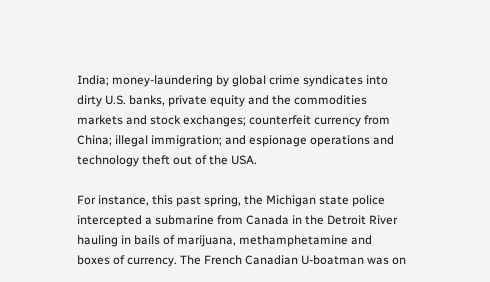India; money-laundering by global crime syndicates into dirty U.S. banks, private equity and the commodities markets and stock exchanges; counterfeit currency from China; illegal immigration; and espionage operations and technology theft out of the USA.

For instance, this past spring, the Michigan state police intercepted a submarine from Canada in the Detroit River hauling in bails of marijuana, methamphetamine and boxes of currency. The French Canadian U-boatman was on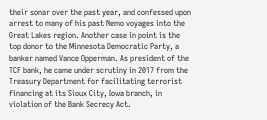their sonar over the past year, and confessed upon arrest to many of his past Nemo voyages into the Great Lakes region. Another case in point is the top donor to the Minnesota Democratic Party, a banker named Vance Opperman. As president of the TCF bank, he came under scrutiny in 2017 from the Treasury Department for facilitating terrorist financing at its Sioux City, Iowa branch, in violation of the Bank Secrecy Act.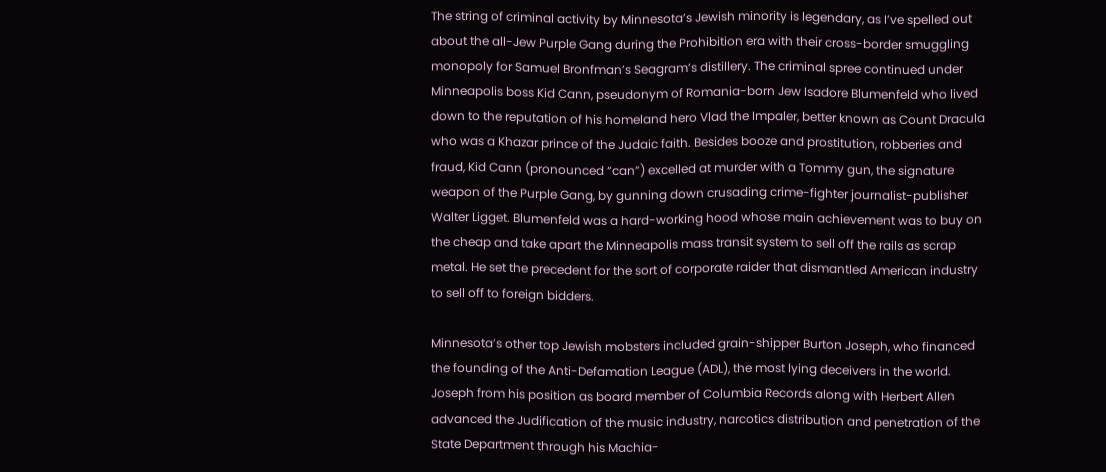The string of criminal activity by Minnesota’s Jewish minority is legendary, as I’ve spelled out about the all-Jew Purple Gang during the Prohibition era with their cross-border smuggling monopoly for Samuel Bronfman’s Seagram’s distillery. The criminal spree continued under Minneapolis boss Kid Cann, pseudonym of Romania-born Jew Isadore Blumenfeld who lived down to the reputation of his homeland hero Vlad the Impaler, better known as Count Dracula who was a Khazar prince of the Judaic faith. Besides booze and prostitution, robberies and fraud, Kid Cann (pronounced “can”) excelled at murder with a Tommy gun, the signature weapon of the Purple Gang, by gunning down crusading crime-fighter journalist-publisher Walter Ligget. Blumenfeld was a hard-working hood whose main achievement was to buy on the cheap and take apart the Minneapolis mass transit system to sell off the rails as scrap metal. He set the precedent for the sort of corporate raider that dismantled American industry to sell off to foreign bidders.

Minnesota’s other top Jewish mobsters included grain-shipper Burton Joseph, who financed the founding of the Anti-Defamation League (ADL), the most lying deceivers in the world. Joseph from his position as board member of Columbia Records along with Herbert Allen advanced the Judification of the music industry, narcotics distribution and penetration of the State Department through his Machia-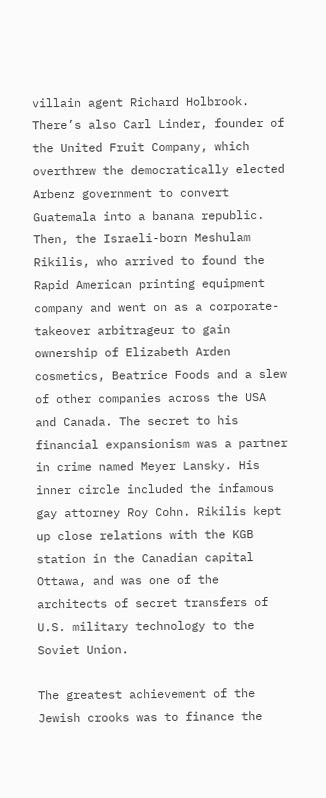villain agent Richard Holbrook. There’s also Carl Linder, founder of the United Fruit Company, which overthrew the democratically elected Arbenz government to convert Guatemala into a banana republic. Then, the Israeli-born Meshulam Rikilis, who arrived to found the Rapid American printing equipment company and went on as a corporate-takeover arbitrageur to gain ownership of Elizabeth Arden cosmetics, Beatrice Foods and a slew of other companies across the USA and Canada. The secret to his financial expansionism was a partner in crime named Meyer Lansky. His inner circle included the infamous gay attorney Roy Cohn. Rikilis kept up close relations with the KGB station in the Canadian capital Ottawa, and was one of the architects of secret transfers of U.S. military technology to the Soviet Union.

The greatest achievement of the Jewish crooks was to finance the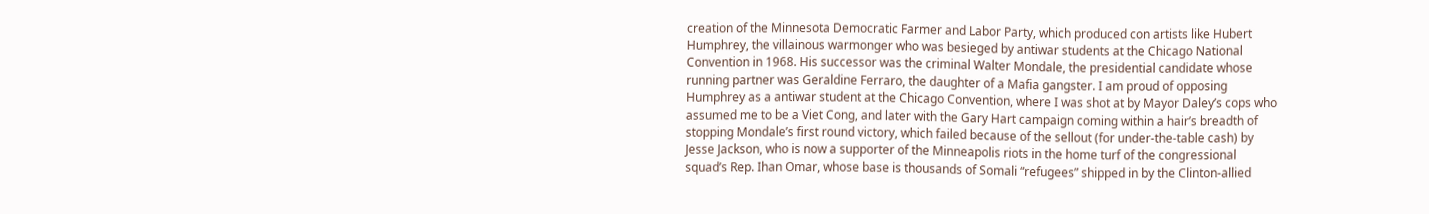creation of the Minnesota Democratic Farmer and Labor Party, which produced con artists like Hubert Humphrey, the villainous warmonger who was besieged by antiwar students at the Chicago National Convention in 1968. His successor was the criminal Walter Mondale, the presidential candidate whose running partner was Geraldine Ferraro, the daughter of a Mafia gangster. I am proud of opposing Humphrey as a antiwar student at the Chicago Convention, where I was shot at by Mayor Daley’s cops who assumed me to be a Viet Cong, and later with the Gary Hart campaign coming within a hair’s breadth of stopping Mondale’s first round victory, which failed because of the sellout (for under-the-table cash) by Jesse Jackson, who is now a supporter of the Minneapolis riots in the home turf of the congressional squad’s Rep. Ihan Omar, whose base is thousands of Somali “refugees” shipped in by the Clinton-allied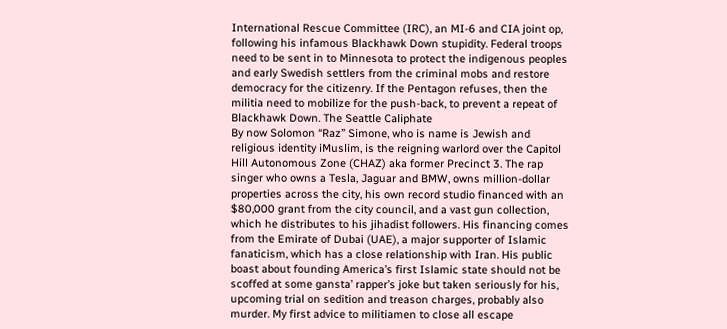International Rescue Committee (IRC), an MI-6 and CIA joint op, following his infamous Blackhawk Down stupidity. Federal troops need to be sent in to Minnesota to protect the indigenous peoples and early Swedish settlers from the criminal mobs and restore democracy for the citizenry. If the Pentagon refuses, then the militia need to mobilize for the push-back, to prevent a repeat of Blackhawk Down. The Seattle Caliphate
By now Solomon “Raz” Simone, who is name is Jewish and religious identity iMuslim, is the reigning warlord over the Capitol Hill Autonomous Zone (CHAZ) aka former Precinct 3. The rap singer who owns a Tesla, Jaguar and BMW, owns million-dollar properties across the city, his own record studio financed with an $80,000 grant from the city council, and a vast gun collection, which he distributes to his jihadist followers. His financing comes from the Emirate of Dubai (UAE), a major supporter of Islamic fanaticism, which has a close relationship with Iran. His public boast about founding America’s first Islamic state should not be scoffed at some gansta’ rapper’s joke but taken seriously for his, upcoming trial on sedition and treason charges, probably also murder. My first advice to militiamen to close all escape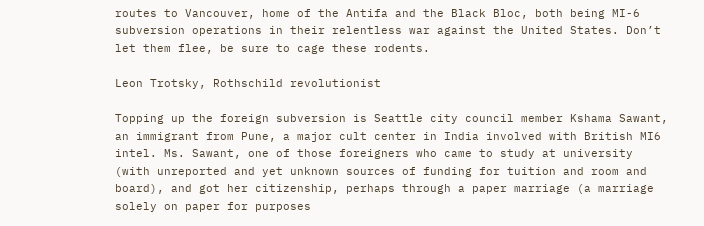routes to Vancouver, home of the Antifa and the Black Bloc, both being MI-6 subversion operations in their relentless war against the United States. Don’t let them flee, be sure to cage these rodents.

Leon Trotsky, Rothschild revolutionist

Topping up the foreign subversion is Seattle city council member Kshama Sawant, an immigrant from Pune, a major cult center in India involved with British MI6 intel. Ms. Sawant, one of those foreigners who came to study at university (with unreported and yet unknown sources of funding for tuition and room and board), and got her citizenship, perhaps through a paper marriage (a marriage solely on paper for purposes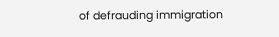of defrauding immigration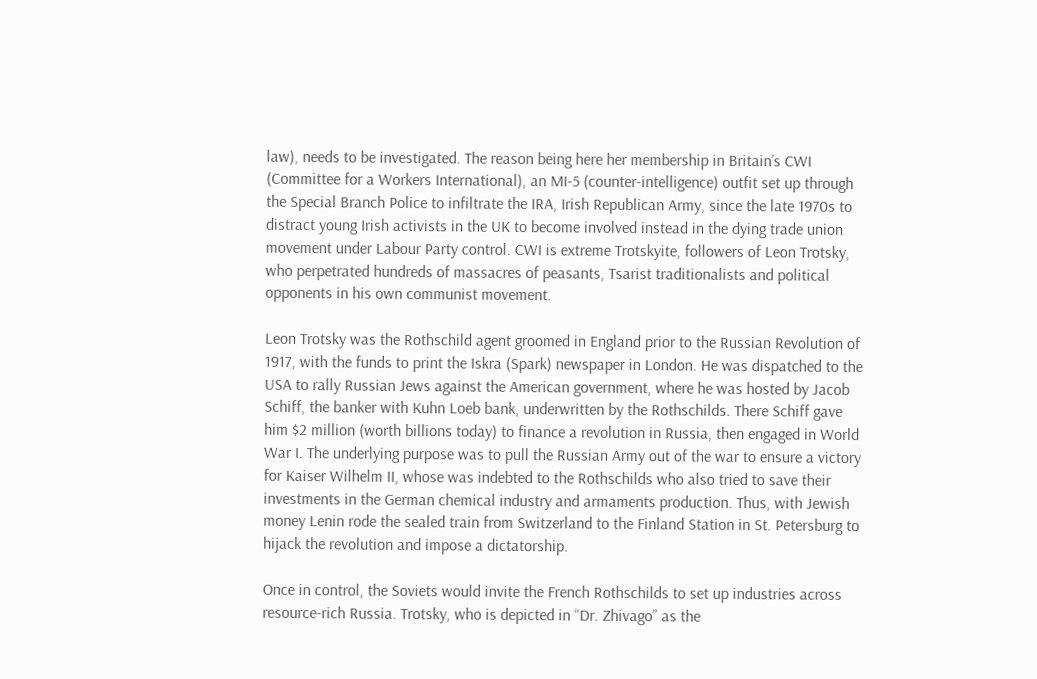law), needs to be investigated. The reason being here her membership in Britain’s CWI (Committee for a Workers International), an MI-5 (counter-intelligence) outfit set up through the Special Branch Police to infiltrate the IRA, Irish Republican Army, since the late 1970s to distract young Irish activists in the UK to become involved instead in the dying trade union movement under Labour Party control. CWI is extreme Trotskyite, followers of Leon Trotsky, who perpetrated hundreds of massacres of peasants, Tsarist traditionalists and political opponents in his own communist movement.

Leon Trotsky was the Rothschild agent groomed in England prior to the Russian Revolution of 1917, with the funds to print the Iskra (Spark) newspaper in London. He was dispatched to the USA to rally Russian Jews against the American government, where he was hosted by Jacob Schiff, the banker with Kuhn Loeb bank, underwritten by the Rothschilds. There Schiff gave him $2 million (worth billions today) to finance a revolution in Russia, then engaged in World War I. The underlying purpose was to pull the Russian Army out of the war to ensure a victory for Kaiser Wilhelm II, whose was indebted to the Rothschilds who also tried to save their investments in the German chemical industry and armaments production. Thus, with Jewish money Lenin rode the sealed train from Switzerland to the Finland Station in St. Petersburg to hijack the revolution and impose a dictatorship.

Once in control, the Soviets would invite the French Rothschilds to set up industries across resource-rich Russia. Trotsky, who is depicted in “Dr. Zhivago” as the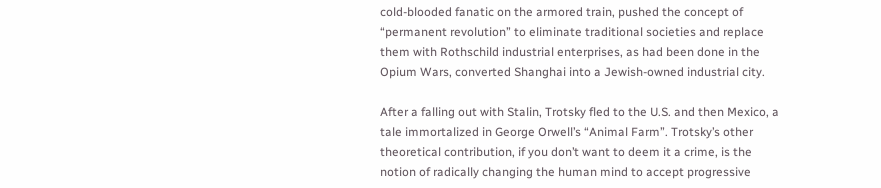cold-blooded fanatic on the armored train, pushed the concept of “permanent revolution” to eliminate traditional societies and replace them with Rothschild industrial enterprises, as had been done in the Opium Wars, converted Shanghai into a Jewish-owned industrial city.

After a falling out with Stalin, Trotsky fled to the U.S. and then Mexico, a tale immortalized in George Orwell’s “Animal Farm”. Trotsky’s other theoretical contribution, if you don’t want to deem it a crime, is the notion of radically changing the human mind to accept progressive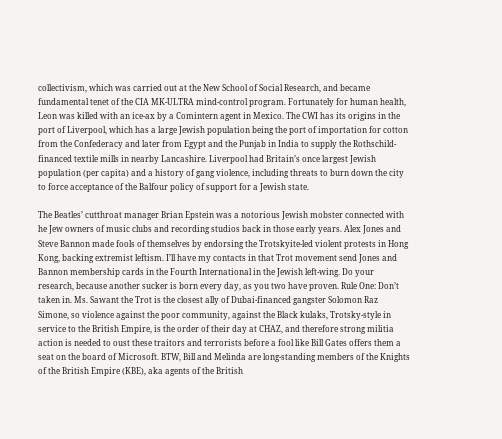collectivism, which was carried out at the New School of Social Research, and became fundamental tenet of the CIA MK-ULTRA mind-control program. Fortunately for human health, Leon was killed with an ice-ax by a Comintern agent in Mexico. The CWI has its origins in the port of Liverpool, which has a large Jewish population being the port of importation for cotton from the Confederacy and later from Egypt and the Punjab in India to supply the Rothschild-financed textile mills in nearby Lancashire. Liverpool had Britain’s once largest Jewish population (per capita) and a history of gang violence, including threats to burn down the city to force acceptance of the Balfour policy of support for a Jewish state.

The Beatles’ cutthroat manager Brian Epstein was a notorious Jewish mobster connected with he Jew owners of music clubs and recording studios back in those early years. Alex Jones and Steve Bannon made fools of themselves by endorsing the Trotskyite-led violent protests in Hong Kong, backing extremist leftism. I’ll have my contacts in that Trot movement send Jones and Bannon membership cards in the Fourth International in the Jewish left-wing. Do your research, because another sucker is born every day, as you two have proven. Rule One: Don’t taken in. Ms. Sawant the Trot is the closest ally of Dubai-financed gangster Solomon Raz Simone, so violence against the poor community, against the Black kulaks, Trotsky-style in service to the British Empire, is the order of their day at CHAZ, and therefore strong militia action is needed to oust these traitors and terrorists before a fool like Bill Gates offers them a seat on the board of Microsoft. BTW, Bill and Melinda are long-standing members of the Knights of the British Empire (KBE), aka agents of the British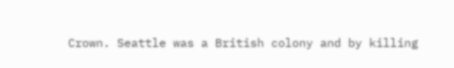Crown. Seattle was a British colony and by killing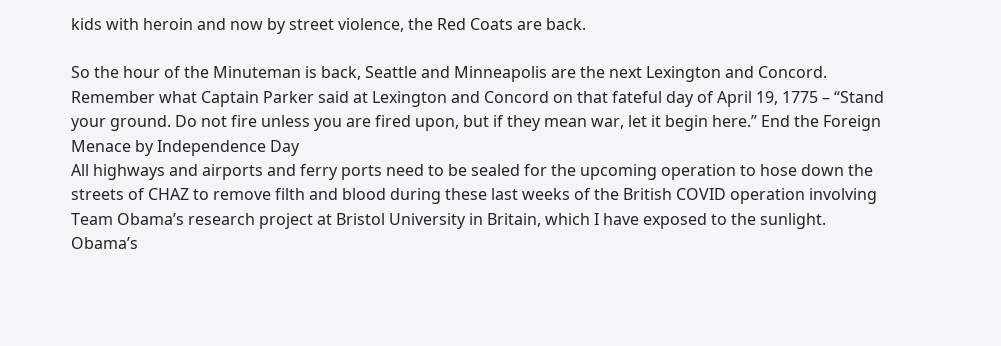kids with heroin and now by street violence, the Red Coats are back.

So the hour of the Minuteman is back, Seattle and Minneapolis are the next Lexington and Concord. Remember what Captain Parker said at Lexington and Concord on that fateful day of April 19, 1775 – “Stand your ground. Do not fire unless you are fired upon, but if they mean war, let it begin here.” End the Foreign Menace by Independence Day
All highways and airports and ferry ports need to be sealed for the upcoming operation to hose down the streets of CHAZ to remove filth and blood during these last weeks of the British COVID operation involving Team Obama’s research project at Bristol University in Britain, which I have exposed to the sunlight. Obama’s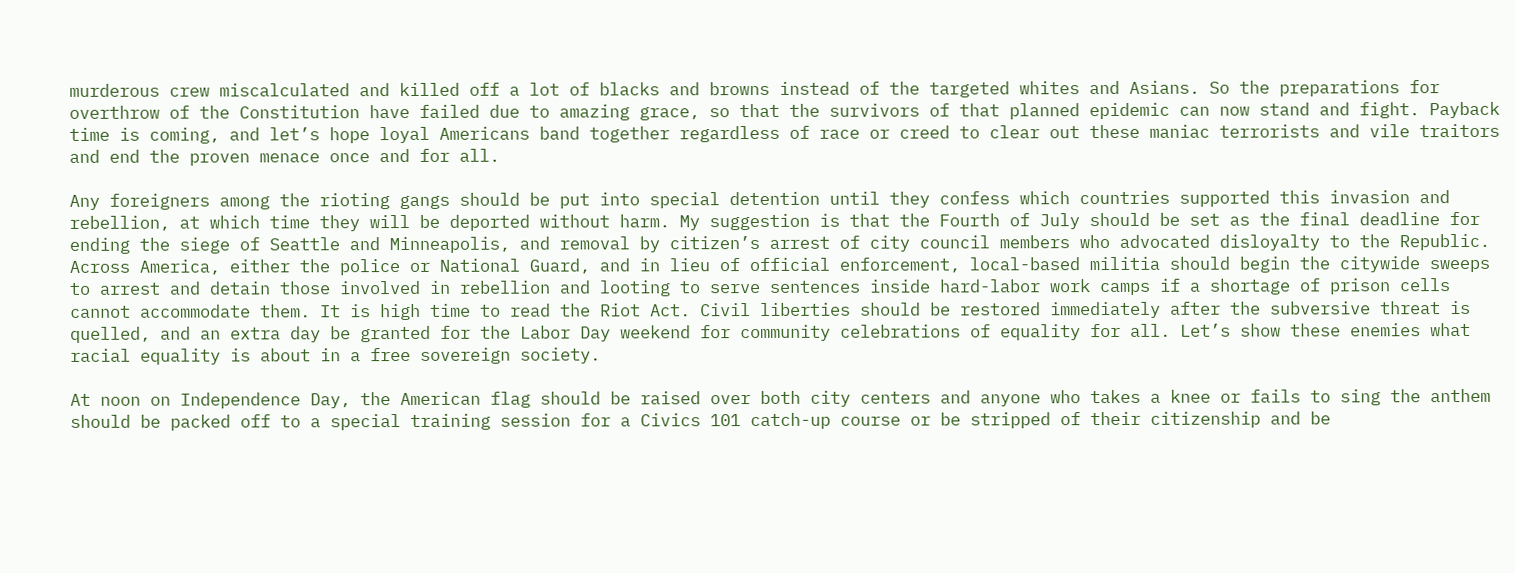murderous crew miscalculated and killed off a lot of blacks and browns instead of the targeted whites and Asians. So the preparations for overthrow of the Constitution have failed due to amazing grace, so that the survivors of that planned epidemic can now stand and fight. Payback time is coming, and let’s hope loyal Americans band together regardless of race or creed to clear out these maniac terrorists and vile traitors and end the proven menace once and for all.

Any foreigners among the rioting gangs should be put into special detention until they confess which countries supported this invasion and rebellion, at which time they will be deported without harm. My suggestion is that the Fourth of July should be set as the final deadline for ending the siege of Seattle and Minneapolis, and removal by citizen’s arrest of city council members who advocated disloyalty to the Republic. Across America, either the police or National Guard, and in lieu of official enforcement, local-based militia should begin the citywide sweeps to arrest and detain those involved in rebellion and looting to serve sentences inside hard-labor work camps if a shortage of prison cells cannot accommodate them. It is high time to read the Riot Act. Civil liberties should be restored immediately after the subversive threat is quelled, and an extra day be granted for the Labor Day weekend for community celebrations of equality for all. Let’s show these enemies what racial equality is about in a free sovereign society.

At noon on Independence Day, the American flag should be raised over both city centers and anyone who takes a knee or fails to sing the anthem should be packed off to a special training session for a Civics 101 catch-up course or be stripped of their citizenship and be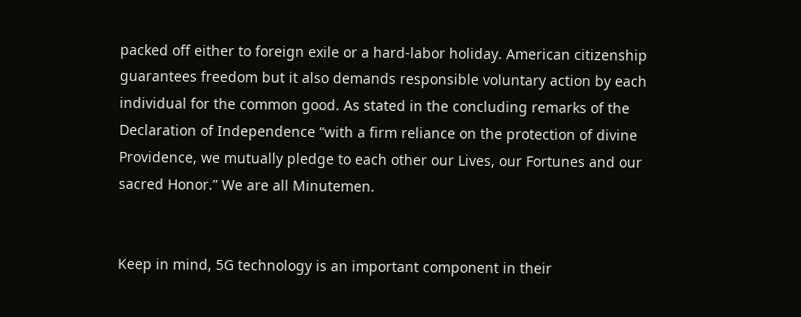packed off either to foreign exile or a hard-labor holiday. American citizenship guarantees freedom but it also demands responsible voluntary action by each individual for the common good. As stated in the concluding remarks of the Declaration of Independence “with a firm reliance on the protection of divine Providence, we mutually pledge to each other our Lives, our Fortunes and our sacred Honor.” We are all Minutemen.


Keep in mind, 5G technology is an important component in their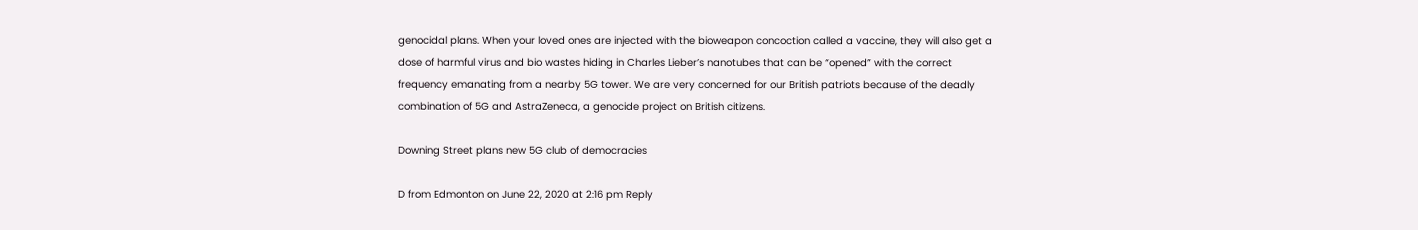genocidal plans. When your loved ones are injected with the bioweapon concoction called a vaccine, they will also get a dose of harmful virus and bio wastes hiding in Charles Lieber’s nanotubes that can be “opened” with the correct frequency emanating from a nearby 5G tower. We are very concerned for our British patriots because of the deadly combination of 5G and AstraZeneca, a genocide project on British citizens.

Downing Street plans new 5G club of democracies

D from Edmonton on June 22, 2020 at 2:16 pm Reply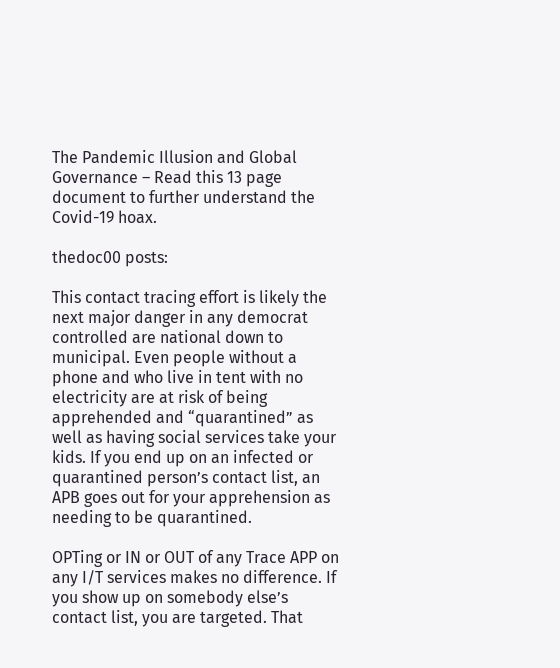The Pandemic Illusion and Global Governance – Read this 13 page document to further understand the Covid-19 hoax.

thedoc00 posts:

This contact tracing effort is likely the next major danger in any democrat controlled are national down to municipal. Even people without a phone and who live in tent with no electricity are at risk of being apprehended and “quarantined” as well as having social services take your kids. If you end up on an infected or quarantined person’s contact list, an APB goes out for your apprehension as needing to be quarantined.

OPTing or IN or OUT of any Trace APP on any I/T services makes no difference. If you show up on somebody else’s contact list, you are targeted. That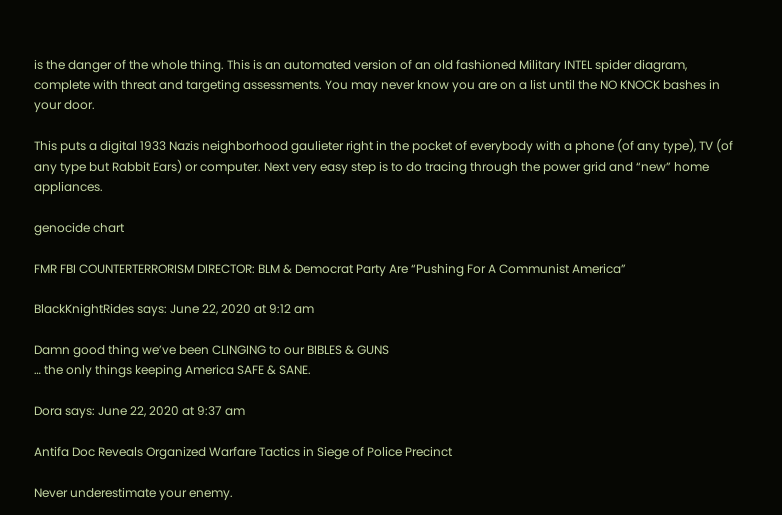is the danger of the whole thing. This is an automated version of an old fashioned Military INTEL spider diagram, complete with threat and targeting assessments. You may never know you are on a list until the NO KNOCK bashes in your door.

This puts a digital 1933 Nazis neighborhood gaulieter right in the pocket of everybody with a phone (of any type), TV (of any type but Rabbit Ears) or computer. Next very easy step is to do tracing through the power grid and “new” home appliances.

genocide chart

FMR FBI COUNTERTERRORISM DIRECTOR: BLM & Democrat Party Are “Pushing For A Communist America”

BlackKnightRides says: June 22, 2020 at 9:12 am

Damn good thing we’ve been CLINGING to our BIBLES & GUNS
… the only things keeping America SAFE & SANE.

Dora says: June 22, 2020 at 9:37 am

Antifa Doc Reveals Organized Warfare Tactics in Siege of Police Precinct

Never underestimate your enemy.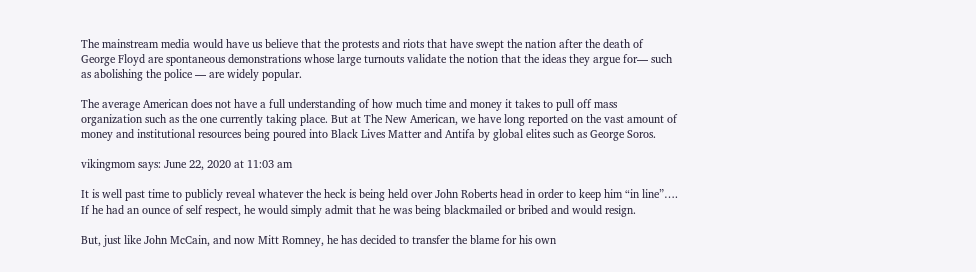The mainstream media would have us believe that the protests and riots that have swept the nation after the death of George Floyd are spontaneous demonstrations whose large turnouts validate the notion that the ideas they argue for— such as abolishing the police — are widely popular.

The average American does not have a full understanding of how much time and money it takes to pull off mass organization such as the one currently taking place. But at The New American, we have long reported on the vast amount of money and institutional resources being poured into Black Lives Matter and Antifa by global elites such as George Soros.

vikingmom says: June 22, 2020 at 11:03 am

It is well past time to publicly reveal whatever the heck is being held over John Roberts head in order to keep him “in line”…. If he had an ounce of self respect, he would simply admit that he was being blackmailed or bribed and would resign.

But, just like John McCain, and now Mitt Romney, he has decided to transfer the blame for his own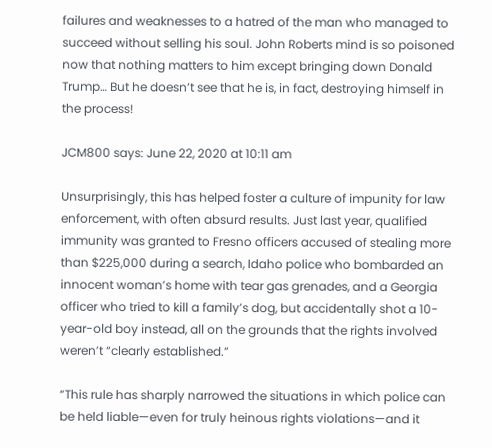failures and weaknesses to a hatred of the man who managed to succeed without selling his soul. John Roberts mind is so poisoned now that nothing matters to him except bringing down Donald Trump… But he doesn’t see that he is, in fact, destroying himself in the process!

JCM800 says: June 22, 2020 at 10:11 am

Unsurprisingly, this has helped foster a culture of impunity for law enforcement, with often absurd results. Just last year, qualified immunity was granted to Fresno officers accused of stealing more than $225,000 during a search, Idaho police who bombarded an innocent woman’s home with tear gas grenades, and a Georgia officer who tried to kill a family’s dog, but accidentally shot a 10-year-old boy instead, all on the grounds that the rights involved weren’t “clearly established.”

“This rule has sharply narrowed the situations in which police can be held liable—even for truly heinous rights violations—and it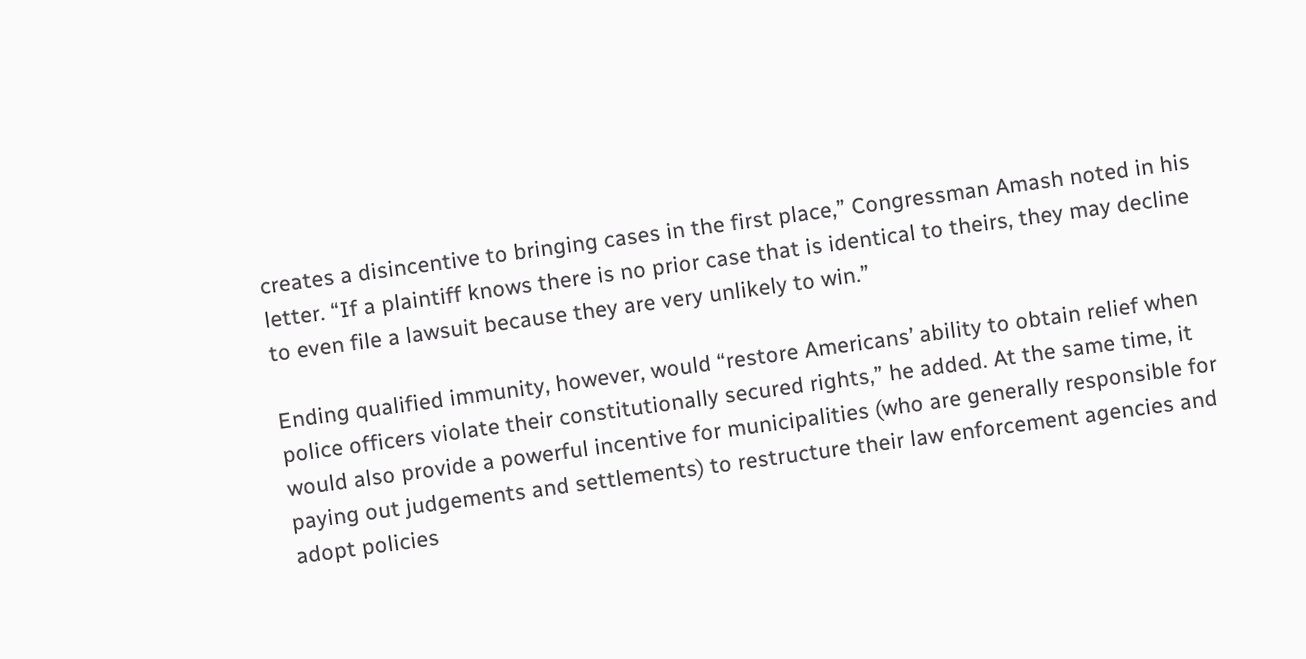creates a disincentive to bringing cases in the first place,” Congressman Amash noted in his letter. “If a plaintiff knows there is no prior case that is identical to theirs, they may decline to even file a lawsuit because they are very unlikely to win.”

Ending qualified immunity, however, would “restore Americans’ ability to obtain relief when police officers violate their constitutionally secured rights,” he added. At the same time, it would also provide a powerful incentive for municipalities (who are generally responsible for paying out judgements and settlements) to restructure their law enforcement agencies and adopt policies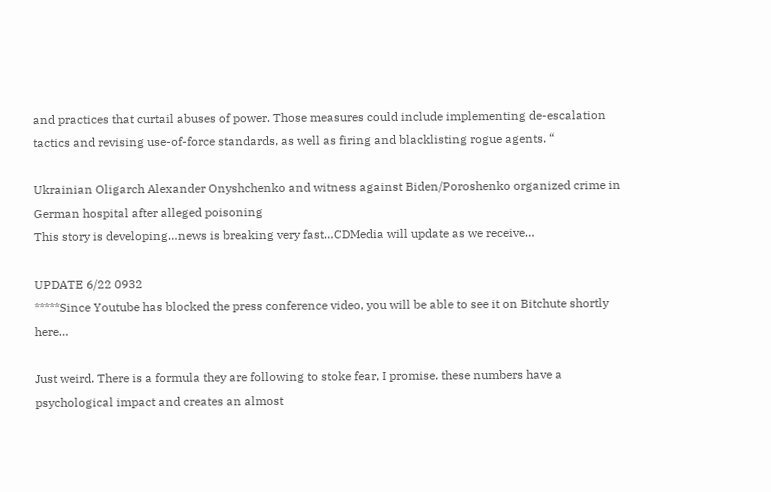and practices that curtail abuses of power. Those measures could include implementing de-escalation tactics and revising use-of-force standards, as well as firing and blacklisting rogue agents. “

Ukrainian Oligarch Alexander Onyshchenko and witness against Biden/Poroshenko organized crime in German hospital after alleged poisoning
This story is developing…news is breaking very fast…CDMedia will update as we receive…

UPDATE 6/22 0932
*****Since Youtube has blocked the press conference video, you will be able to see it on Bitchute shortly here…

Just weird. There is a formula they are following to stoke fear, I promise. these numbers have a psychological impact and creates an almost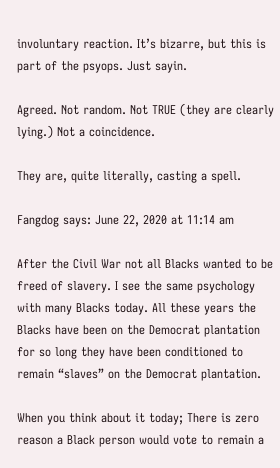involuntary reaction. It’s bizarre, but this is part of the psyops. Just sayin.

Agreed. Not random. Not TRUE (they are clearly lying.) Not a coincidence.

They are, quite literally, casting a spell.

Fangdog says: June 22, 2020 at 11:14 am

After the Civil War not all Blacks wanted to be freed of slavery. I see the same psychology with many Blacks today. All these years the Blacks have been on the Democrat plantation for so long they have been conditioned to remain “slaves” on the Democrat plantation.

When you think about it today; There is zero reason a Black person would vote to remain a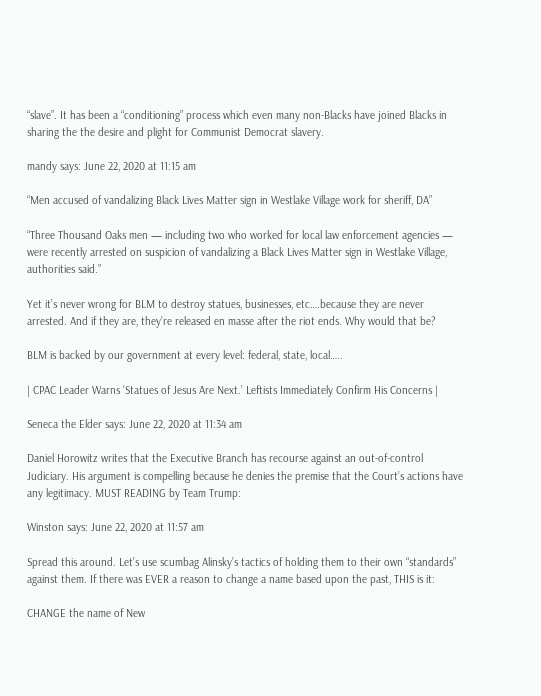“slave”. It has been a “conditioning” process which even many non-Blacks have joined Blacks in sharing the the desire and plight for Communist Democrat slavery.

mandy says: June 22, 2020 at 11:15 am

“Men accused of vandalizing Black Lives Matter sign in Westlake Village work for sheriff, DA”

“Three Thousand Oaks men — including two who worked for local law enforcement agencies — were recently arrested on suspicion of vandalizing a Black Lives Matter sign in Westlake Village, authorities said.”

Yet it’s never wrong for BLM to destroy statues, businesses, etc….because they are never arrested. And if they are, they’re released en masse after the riot ends. Why would that be?

BLM is backed by our government at every level: federal, state, local…..

| CPAC Leader Warns ‘Statues of Jesus Are Next.’ Leftists Immediately Confirm His Concerns |

Seneca the Elder says: June 22, 2020 at 11:34 am

Daniel Horowitz writes that the Executive Branch has recourse against an out-of-control Judiciary. His argument is compelling because he denies the premise that the Court’s actions have any legitimacy. MUST READING by Team Trump:

Winston says: June 22, 2020 at 11:57 am

Spread this around. Let’s use scumbag Alinsky’s tactics of holding them to their own “standards” against them. If there was EVER a reason to change a name based upon the past, THIS is it:

CHANGE the name of New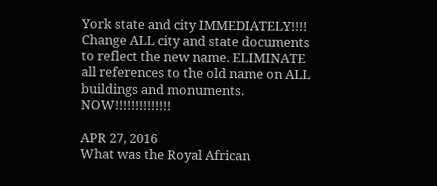York state and city IMMEDIATELY!!!! Change ALL city and state documents to reflect the new name. ELIMINATE all references to the old name on ALL buildings and monuments. NOW!!!!!!!!!!!!!!

APR 27, 2016
What was the Royal African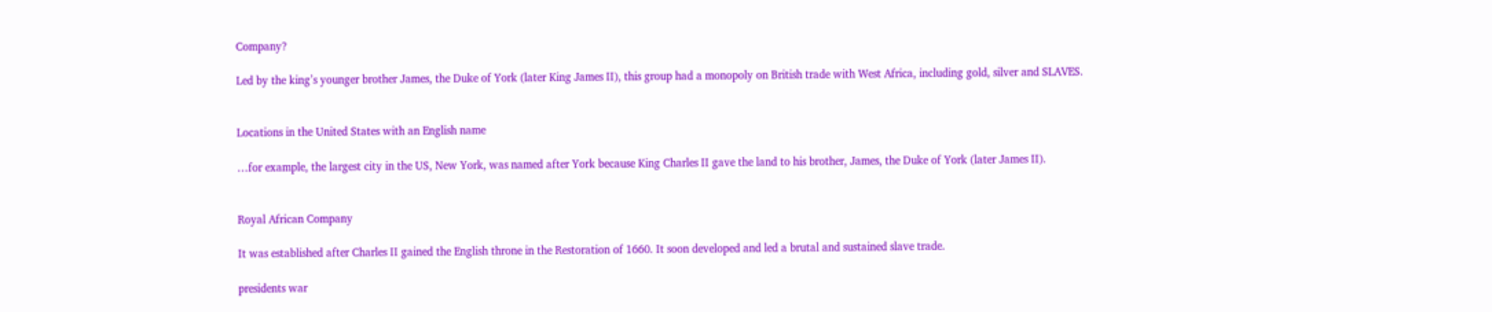Company?

Led by the king’s younger brother James, the Duke of York (later King James II), this group had a monopoly on British trade with West Africa, including gold, silver and SLAVES.


Locations in the United States with an English name

…for example, the largest city in the US, New York, was named after York because King Charles II gave the land to his brother, James, the Duke of York (later James II).


Royal African Company

It was established after Charles II gained the English throne in the Restoration of 1660. It soon developed and led a brutal and sustained slave trade.

presidents war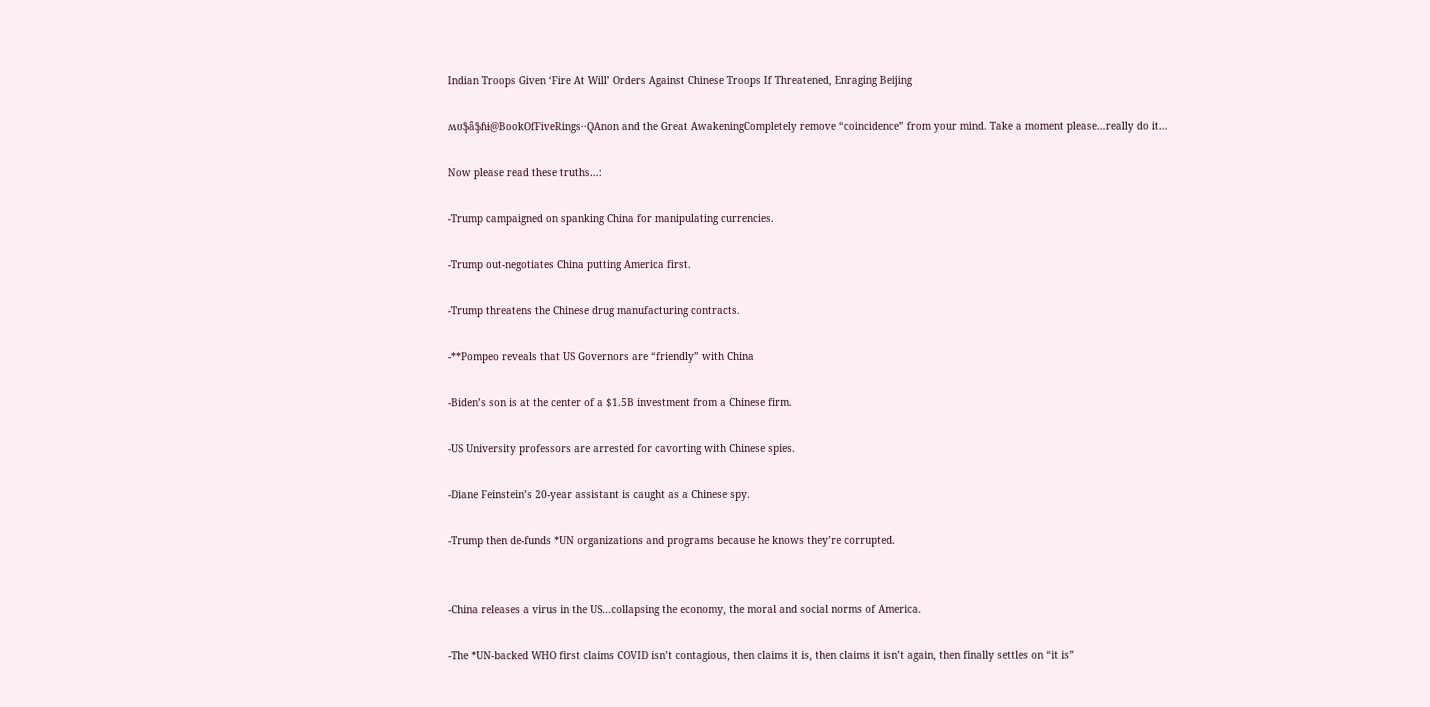Indian Troops Given ‘Fire At Will’ Orders Against Chinese Troops If Threatened, Enraging Beijing

ʍʊֆǟֆɦɨ@BookOfFiveRings··QAnon and the Great AwakeningCompletely remove “coincidence” from your mind. Take a moment please…really do it…

Now please read these truths…:

-Trump campaigned on spanking China for manipulating currencies.

-Trump out-negotiates China putting America first.

-Trump threatens the Chinese drug manufacturing contracts.

-**Pompeo reveals that US Governors are “friendly” with China

-Biden’s son is at the center of a $1.5B investment from a Chinese firm.

-US University professors are arrested for cavorting with Chinese spies.

-Diane Feinstein’s 20-year assistant is caught as a Chinese spy.

-Trump then de-funds *UN organizations and programs because he knows they’re corrupted.


-China releases a virus in the US…collapsing the economy, the moral and social norms of America.

-The *UN-backed WHO first claims COVID isn’t contagious, then claims it is, then claims it isn’t again, then finally settles on “it is”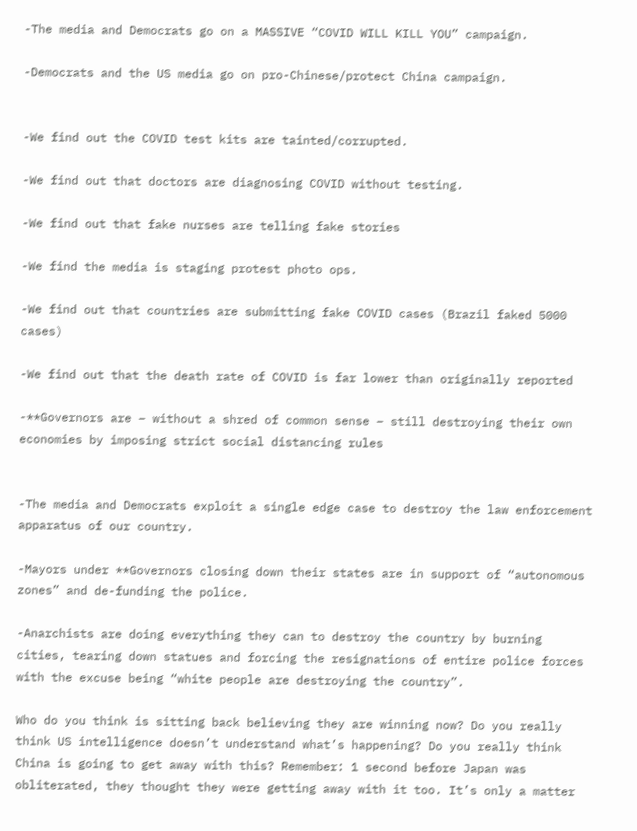-The media and Democrats go on a MASSIVE “COVID WILL KILL YOU” campaign.

-Democrats and the US media go on pro-Chinese/protect China campaign.


-We find out the COVID test kits are tainted/corrupted.

-We find out that doctors are diagnosing COVID without testing.

-We find out that fake nurses are telling fake stories

-We find the media is staging protest photo ops.

-We find out that countries are submitting fake COVID cases (Brazil faked 5000 cases)

-We find out that the death rate of COVID is far lower than originally reported

-**Governors are – without a shred of common sense – still destroying their own economies by imposing strict social distancing rules


-The media and Democrats exploit a single edge case to destroy the law enforcement apparatus of our country.

-Mayors under **Governors closing down their states are in support of “autonomous zones” and de-funding the police.

-Anarchists are doing everything they can to destroy the country by burning cities, tearing down statues and forcing the resignations of entire police forces with the excuse being “white people are destroying the country”.

Who do you think is sitting back believing they are winning now? Do you really think US intelligence doesn’t understand what’s happening? Do you really think China is going to get away with this? Remember: 1 second before Japan was obliterated, they thought they were getting away with it too. It’s only a matter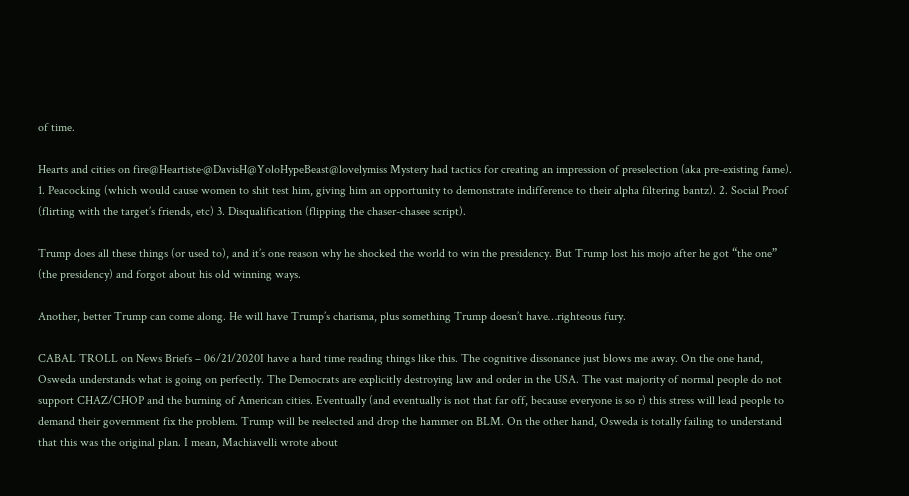of time.

Hearts and cities on fire@Heartiste·@DavisH@YoloHypeBeast@lovelymiss Mystery had tactics for creating an impression of preselection (aka pre-existing fame). 1. Peacocking (which would cause women to shit test him, giving him an opportunity to demonstrate indifference to their alpha filtering bantz). 2. Social Proof (flirting with the target’s friends, etc) 3. Disqualification (flipping the chaser-chasee script).

Trump does all these things (or used to), and it’s one reason why he shocked the world to win the presidency. But Trump lost his mojo after he got “the one” (the presidency) and forgot about his old winning ways.

Another, better Trump can come along. He will have Trump’s charisma, plus something Trump doesn’t have…righteous fury.

CABAL TROLL on News Briefs – 06/21/2020I have a hard time reading things like this. The cognitive dissonance just blows me away. On the one hand, Osweda understands what is going on perfectly. The Democrats are explicitly destroying law and order in the USA. The vast majority of normal people do not support CHAZ/CHOP and the burning of American cities. Eventually (and eventually is not that far off, because everyone is so r) this stress will lead people to demand their government fix the problem. Trump will be reelected and drop the hammer on BLM. On the other hand, Osweda is totally failing to understand that this was the original plan. I mean, Machiavelli wrote about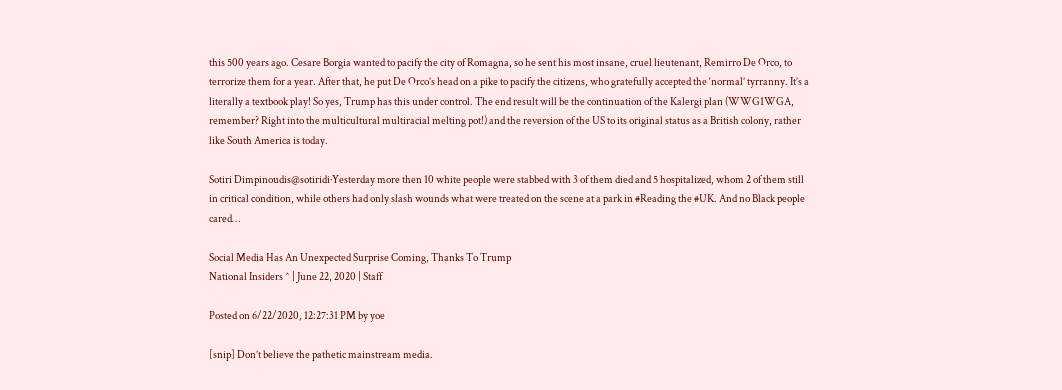this 500 years ago. Cesare Borgia wanted to pacify the city of Romagna, so he sent his most insane, cruel lieutenant, Remirro De Orco, to terrorize them for a year. After that, he put De Orco’s head on a pike to pacify the citizens, who gratefully accepted the ‘normal’ tyrranny. It’s a literally a textbook play! So yes, Trump has this under control. The end result will be the continuation of the Kalergi plan (WWG1WGA, remember? Right into the multicultural multiracial melting pot!) and the reversion of the US to its original status as a British colony, rather like South America is today.

Sotiri Dimpinoudis@sotiridi·Yesterday more then 10 white people were stabbed with 3 of them died and 5 hospitalized, whom 2 of them still in critical condition, while others had only slash wounds what were treated on the scene at a park in #Reading the #UK. And no Black people cared…

Social Media Has An Unexpected Surprise Coming, Thanks To Trump
National Insiders ^ | June 22, 2020 | Staff

Posted on 6/22/2020, 12:27:31 PM by yoe

[snip] Don’t believe the pathetic mainstream media.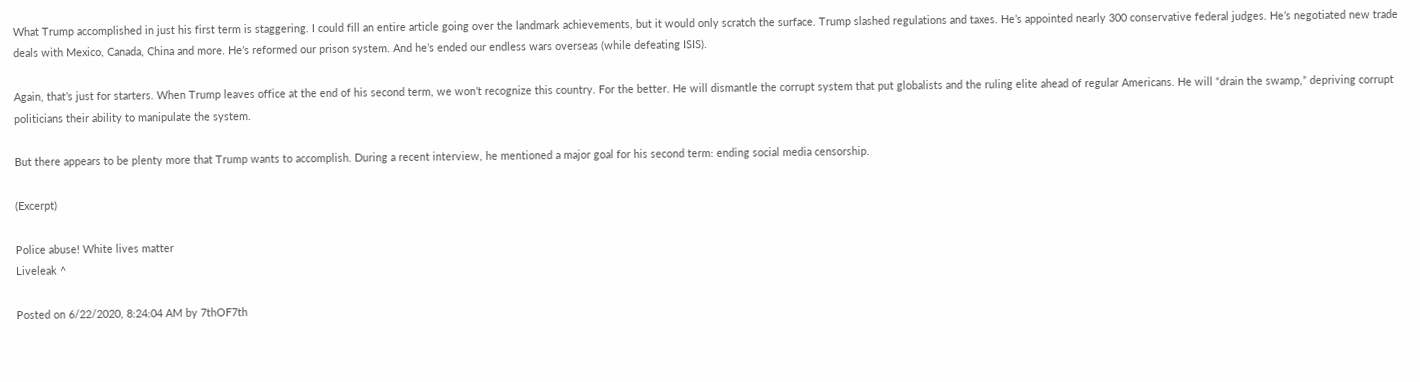What Trump accomplished in just his first term is staggering. I could fill an entire article going over the landmark achievements, but it would only scratch the surface. Trump slashed regulations and taxes. He’s appointed nearly 300 conservative federal judges. He’s negotiated new trade deals with Mexico, Canada, China and more. He’s reformed our prison system. And he’s ended our endless wars overseas (while defeating ISIS).

Again, that’s just for starters. When Trump leaves office at the end of his second term, we won’t recognize this country. For the better. He will dismantle the corrupt system that put globalists and the ruling elite ahead of regular Americans. He will “drain the swamp,” depriving corrupt politicians their ability to manipulate the system.

But there appears to be plenty more that Trump wants to accomplish. During a recent interview, he mentioned a major goal for his second term: ending social media censorship.

(Excerpt)

Police abuse! White lives matter
Liveleak ^

Posted on 6/22/2020, 8:24:04 AM by 7thOF7th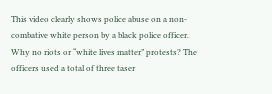This video clearly shows police abuse on a non-combative white person by a black police officer. Why no riots or “white lives matter” protests? The officers used a total of three taser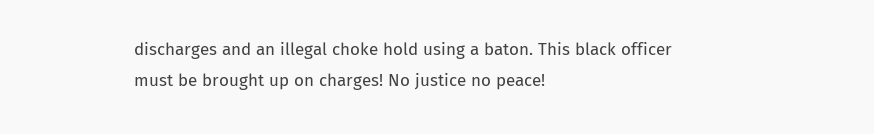discharges and an illegal choke hold using a baton. This black officer must be brought up on charges! No justice no peace!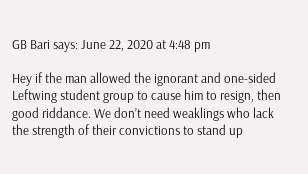GB Bari says: June 22, 2020 at 4:48 pm

Hey if the man allowed the ignorant and one-sided Leftwing student group to cause him to resign, then good riddance. We don’t need weaklings who lack the strength of their convictions to stand up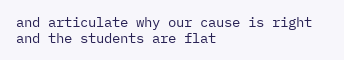and articulate why our cause is right and the students are flat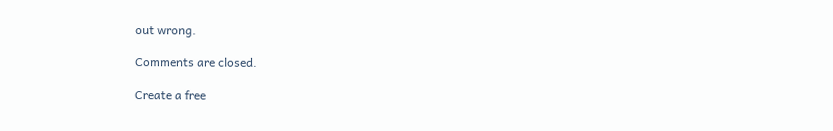out wrong.

Comments are closed.

Create a free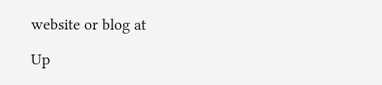website or blog at

Up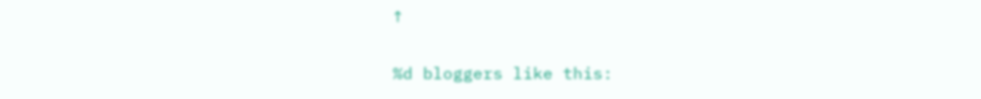↑

%d bloggers like this: